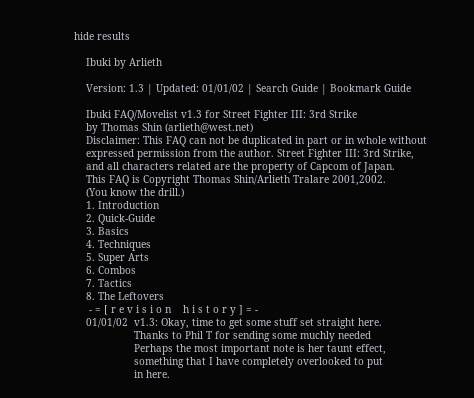hide results

    Ibuki by Arlieth

    Version: 1.3 | Updated: 01/01/02 | Search Guide | Bookmark Guide

    Ibuki FAQ/Movelist v1.3 for Street Fighter III: 3rd Strike
    by Thomas Shin (arlieth@west.net)
    Disclaimer: This FAQ can not be duplicated in part or in whole without
    expressed permission from the author. Street Fighter III: 3rd Strike,
    and all characters related are the property of Capcom of Japan.
    This FAQ is Copyright Thomas Shin/Arlieth Tralare 2001,2002.
    (You know the drill.)
    1. Introduction
    2. Quick-Guide
    3. Basics
    4. Techniques
    5. Super Arts
    6. Combos
    7. Tactics
    8. The Leftovers
     - = [ r e v i s i o n    h i s t o r y ] = -
    01/01/02  v1.3: Okay, time to get some stuff set straight here.
                    Thanks to Phil T for sending some muchly needed
                    Perhaps the most important note is her taunt effect,
                    something that I have completely overlooked to put
                    in here.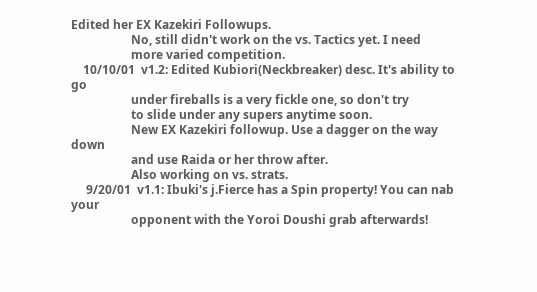Edited her EX Kazekiri Followups.
                    No, still didn't work on the vs. Tactics yet. I need
                    more varied competition.
    10/10/01  v1.2: Edited Kubiori(Neckbreaker) desc. It's ability to go
                    under fireballs is a very fickle one, so don't try
                    to slide under any supers anytime soon.
                    New EX Kazekiri followup. Use a dagger on the way down
                    and use Raida or her throw after.
                    Also working on vs. strats.
     9/20/01  v1.1: Ibuki's j.Fierce has a Spin property! You can nab your
                    opponent with the Yoroi Doushi grab afterwards!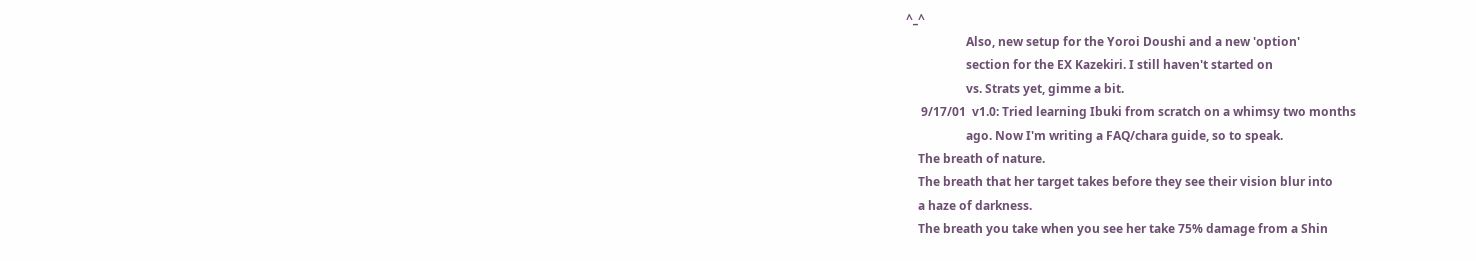^_^
                    Also, new setup for the Yoroi Doushi and a new 'option'
                    section for the EX Kazekiri. I still haven't started on
                    vs. Strats yet, gimme a bit.
     9/17/01  v1.0: Tried learning Ibuki from scratch on a whimsy two months
                    ago. Now I'm writing a FAQ/chara guide, so to speak.
    The breath of nature.
    The breath that her target takes before they see their vision blur into
    a haze of darkness.
    The breath you take when you see her take 75% damage from a Shin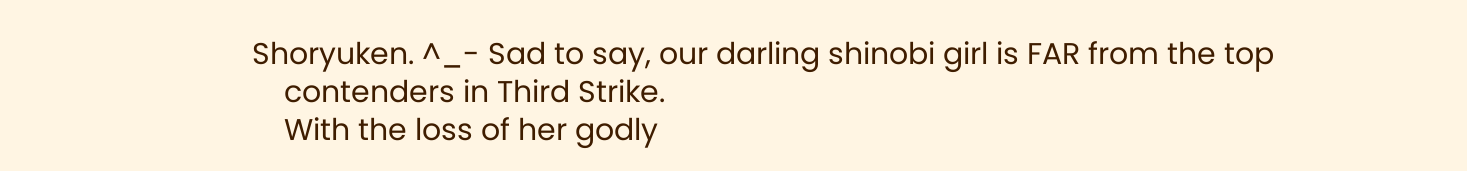Shoryuken. ^_- Sad to say, our darling shinobi girl is FAR from the top
    contenders in Third Strike.
    With the loss of her godly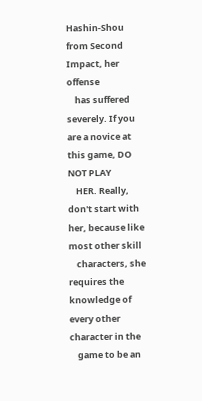Hashin-Shou from Second Impact, her offense
    has suffered severely. If you are a novice at this game, DO NOT PLAY
    HER. Really, don't start with her, because like most other skill
    characters, she requires the knowledge of every other character in the
    game to be an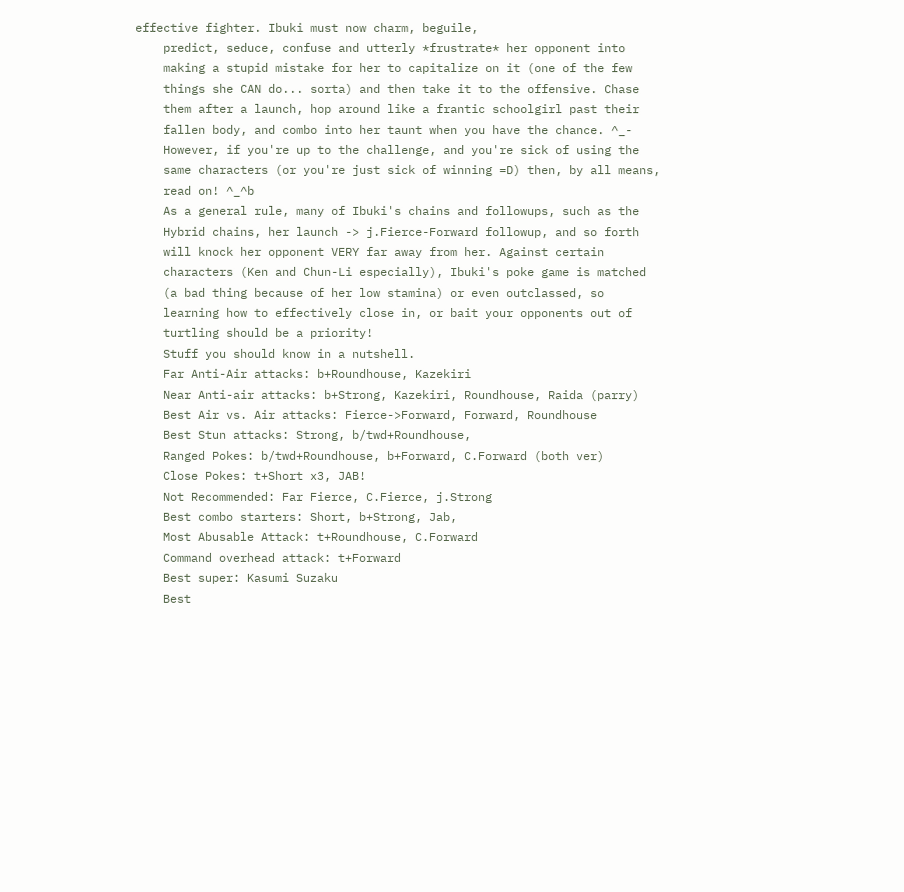effective fighter. Ibuki must now charm, beguile,
    predict, seduce, confuse and utterly *frustrate* her opponent into
    making a stupid mistake for her to capitalize on it (one of the few
    things she CAN do... sorta) and then take it to the offensive. Chase
    them after a launch, hop around like a frantic schoolgirl past their
    fallen body, and combo into her taunt when you have the chance. ^_-
    However, if you're up to the challenge, and you're sick of using the
    same characters (or you're just sick of winning =D) then, by all means,
    read on! ^_^b
    As a general rule, many of Ibuki's chains and followups, such as the
    Hybrid chains, her launch -> j.Fierce-Forward followup, and so forth
    will knock her opponent VERY far away from her. Against certain
    characters (Ken and Chun-Li especially), Ibuki's poke game is matched
    (a bad thing because of her low stamina) or even outclassed, so
    learning how to effectively close in, or bait your opponents out of
    turtling should be a priority!
    Stuff you should know in a nutshell.
    Far Anti-Air attacks: b+Roundhouse, Kazekiri
    Near Anti-air attacks: b+Strong, Kazekiri, Roundhouse, Raida (parry)
    Best Air vs. Air attacks: Fierce->Forward, Forward, Roundhouse
    Best Stun attacks: Strong, b/twd+Roundhouse,
    Ranged Pokes: b/twd+Roundhouse, b+Forward, C.Forward (both ver)
    Close Pokes: t+Short x3, JAB!
    Not Recommended: Far Fierce, C.Fierce, j.Strong
    Best combo starters: Short, b+Strong, Jab,
    Most Abusable Attack: t+Roundhouse, C.Forward
    Command overhead attack: t+Forward
    Best super: Kasumi Suzaku
    Best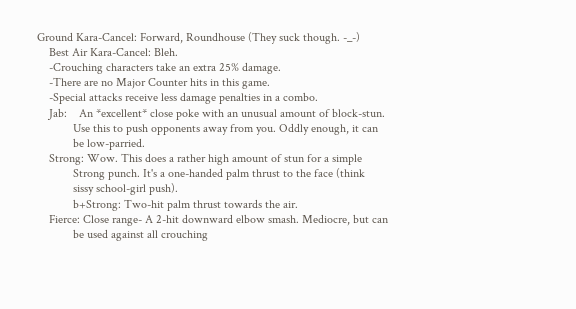Ground Kara-Cancel: Forward, Roundhouse (They suck though. -_-)
    Best Air Kara-Cancel: Bleh.
    -Crouching characters take an extra 25% damage.
    -There are no Major Counter hits in this game.
    -Special attacks receive less damage penalties in a combo.
    Jab:    An *excellent* close poke with an unusual amount of block-stun.
            Use this to push opponents away from you. Oddly enough, it can
            be low-parried.
    Strong: Wow. This does a rather high amount of stun for a simple
            Strong punch. It's a one-handed palm thrust to the face (think
            sissy school-girl push).
            b+Strong: Two-hit palm thrust towards the air.
    Fierce: Close range- A 2-hit downward elbow smash. Mediocre, but can
            be used against all crouching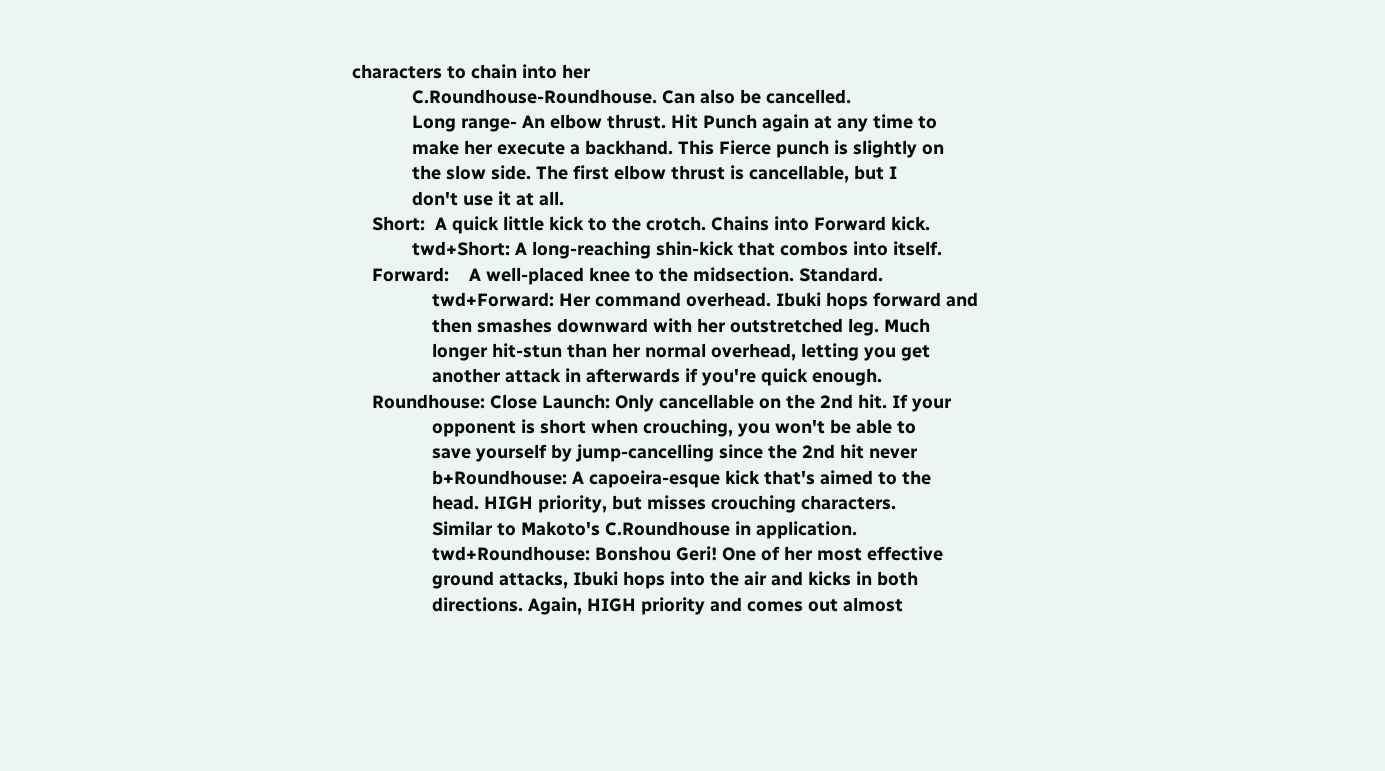characters to chain into her
            C.Roundhouse-Roundhouse. Can also be cancelled.
            Long range- An elbow thrust. Hit Punch again at any time to
            make her execute a backhand. This Fierce punch is slightly on
            the slow side. The first elbow thrust is cancellable, but I
            don't use it at all.
    Short:  A quick little kick to the crotch. Chains into Forward kick.
            twd+Short: A long-reaching shin-kick that combos into itself.
    Forward:    A well-placed knee to the midsection. Standard.
                twd+Forward: Her command overhead. Ibuki hops forward and
                then smashes downward with her outstretched leg. Much
                longer hit-stun than her normal overhead, letting you get
                another attack in afterwards if you're quick enough.
    Roundhouse: Close Launch: Only cancellable on the 2nd hit. If your
                opponent is short when crouching, you won't be able to
                save yourself by jump-cancelling since the 2nd hit never
                b+Roundhouse: A capoeira-esque kick that's aimed to the
                head. HIGH priority, but misses crouching characters.
                Similar to Makoto's C.Roundhouse in application.
                twd+Roundhouse: Bonshou Geri! One of her most effective
                ground attacks, Ibuki hops into the air and kicks in both
                directions. Again, HIGH priority and comes out almost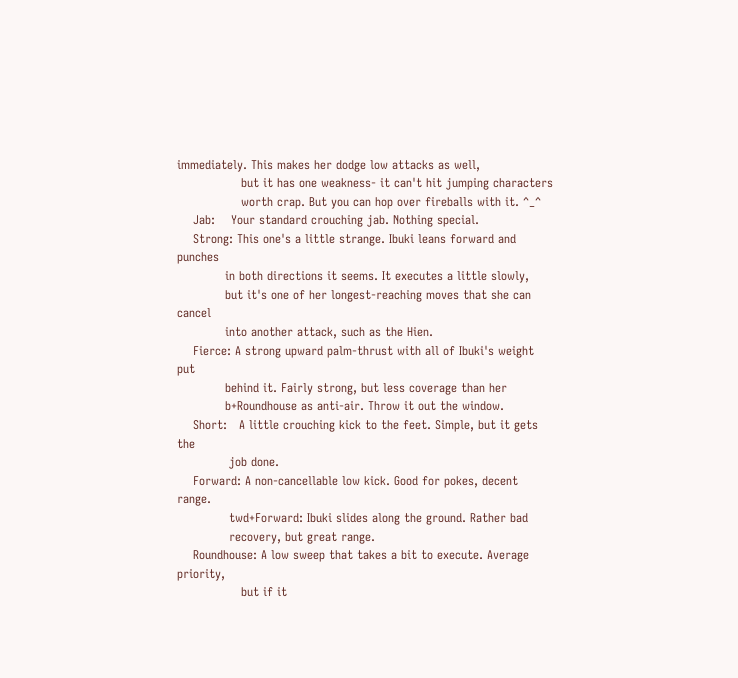immediately. This makes her dodge low attacks as well,
                but it has one weakness- it can't hit jumping characters
                worth crap. But you can hop over fireballs with it. ^_^
    Jab:    Your standard crouching jab. Nothing special.
    Strong: This one's a little strange. Ibuki leans forward and punches
            in both directions it seems. It executes a little slowly,
            but it's one of her longest-reaching moves that she can cancel
            into another attack, such as the Hien.
    Fierce: A strong upward palm-thrust with all of Ibuki's weight put
            behind it. Fairly strong, but less coverage than her
            b+Roundhouse as anti-air. Throw it out the window.
    Short:   A little crouching kick to the feet. Simple, but it gets the
             job done.
    Forward: A non-cancellable low kick. Good for pokes, decent range.
             twd+Forward: Ibuki slides along the ground. Rather bad
             recovery, but great range.
    Roundhouse: A low sweep that takes a bit to execute. Average priority,
                but if it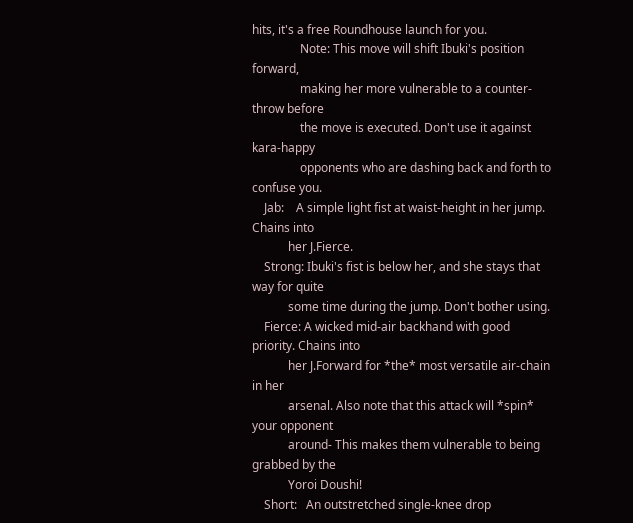hits, it's a free Roundhouse launch for you.
                Note: This move will shift Ibuki's position forward,
                making her more vulnerable to a counter-throw before
                the move is executed. Don't use it against kara-happy
                opponents who are dashing back and forth to confuse you.
    Jab:    A simple light fist at waist-height in her jump. Chains into
            her J.Fierce.
    Strong: Ibuki's fist is below her, and she stays that way for quite
            some time during the jump. Don't bother using.
    Fierce: A wicked mid-air backhand with good priority. Chains into
            her J.Forward for *the* most versatile air-chain in her
            arsenal. Also note that this attack will *spin* your opponent
            around- This makes them vulnerable to being grabbed by the
            Yoroi Doushi!
    Short:   An outstretched single-knee drop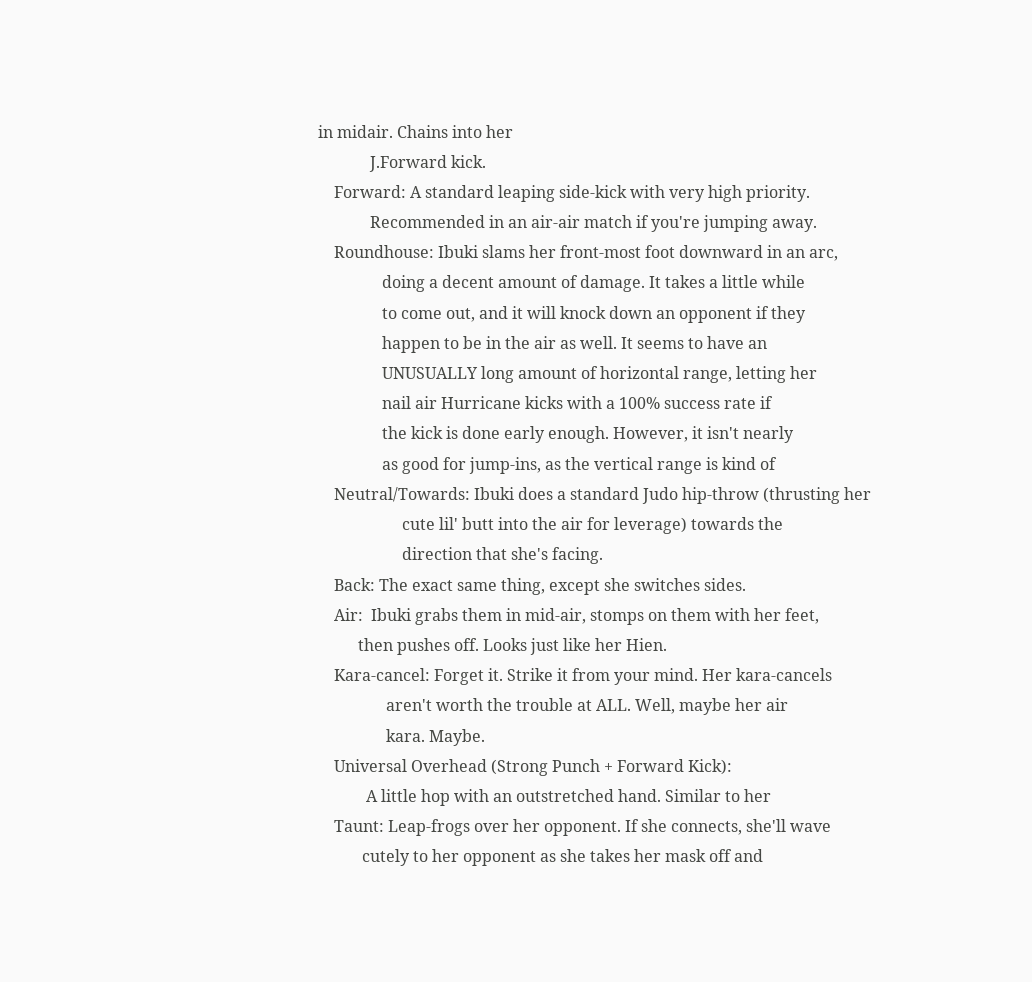in midair. Chains into her
             J.Forward kick.
    Forward: A standard leaping side-kick with very high priority.
             Recommended in an air-air match if you're jumping away.
    Roundhouse: Ibuki slams her front-most foot downward in an arc,
                doing a decent amount of damage. It takes a little while
                to come out, and it will knock down an opponent if they
                happen to be in the air as well. It seems to have an
                UNUSUALLY long amount of horizontal range, letting her
                nail air Hurricane kicks with a 100% success rate if
                the kick is done early enough. However, it isn't nearly
                as good for jump-ins, as the vertical range is kind of
    Neutral/Towards: Ibuki does a standard Judo hip-throw (thrusting her
                     cute lil' butt into the air for leverage) towards the
                     direction that she's facing.
    Back: The exact same thing, except she switches sides.
    Air:  Ibuki grabs them in mid-air, stomps on them with her feet,
          then pushes off. Looks just like her Hien.
    Kara-cancel: Forget it. Strike it from your mind. Her kara-cancels
                 aren't worth the trouble at ALL. Well, maybe her air
                 kara. Maybe.
    Universal Overhead (Strong Punch + Forward Kick):
            A little hop with an outstretched hand. Similar to her
    Taunt: Leap-frogs over her opponent. If she connects, she'll wave
           cutely to her opponent as she takes her mask off and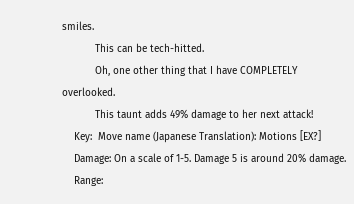smiles.
           This can be tech-hitted.
           Oh, one other thing that I have COMPLETELY overlooked.
           This taunt adds 49% damage to her next attack!
    Key:  Move name (Japanese Translation): Motions [EX?]
    Damage: On a scale of 1-5. Damage 5 is around 20% damage.
    Range: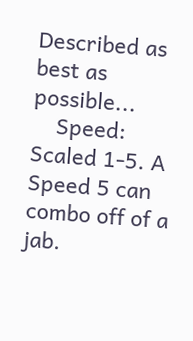Described as best as possible...
    Speed: Scaled 1-5. A Speed 5 can combo off of a jab.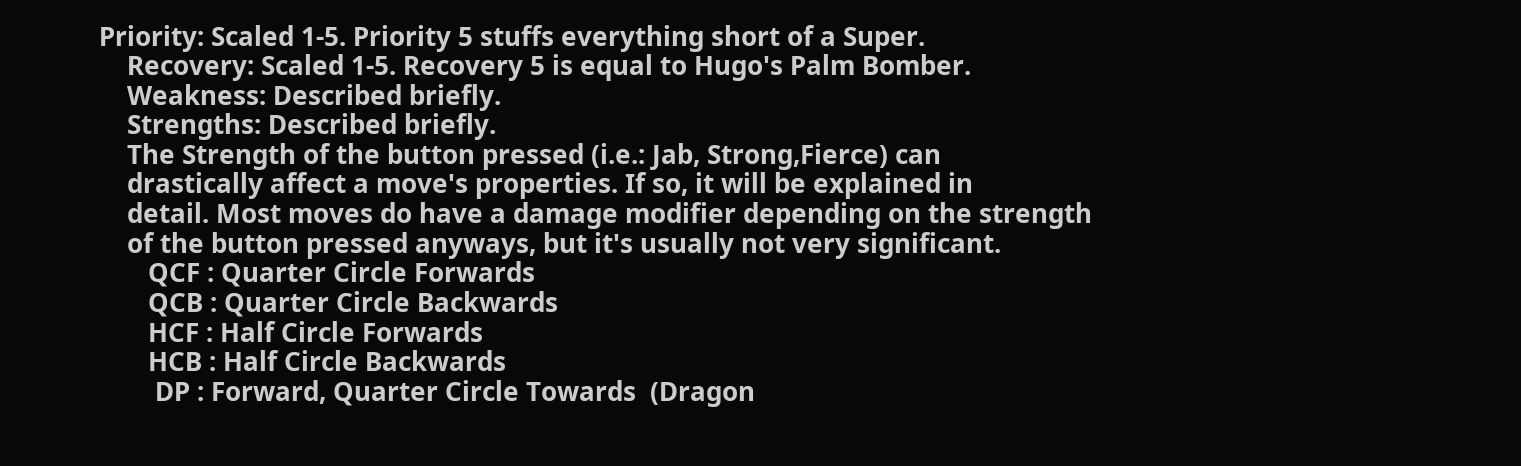Priority: Scaled 1-5. Priority 5 stuffs everything short of a Super.
    Recovery: Scaled 1-5. Recovery 5 is equal to Hugo's Palm Bomber.
    Weakness: Described briefly.
    Strengths: Described briefly.
    The Strength of the button pressed (i.e.: Jab, Strong,Fierce) can
    drastically affect a move's properties. If so, it will be explained in
    detail. Most moves do have a damage modifier depending on the strength
    of the button pressed anyways, but it's usually not very significant.
       QCF : Quarter Circle Forwards
       QCB : Quarter Circle Backwards
       HCF : Half Circle Forwards
       HCB : Half Circle Backwards
        DP : Forward, Quarter Circle Towards  (Dragon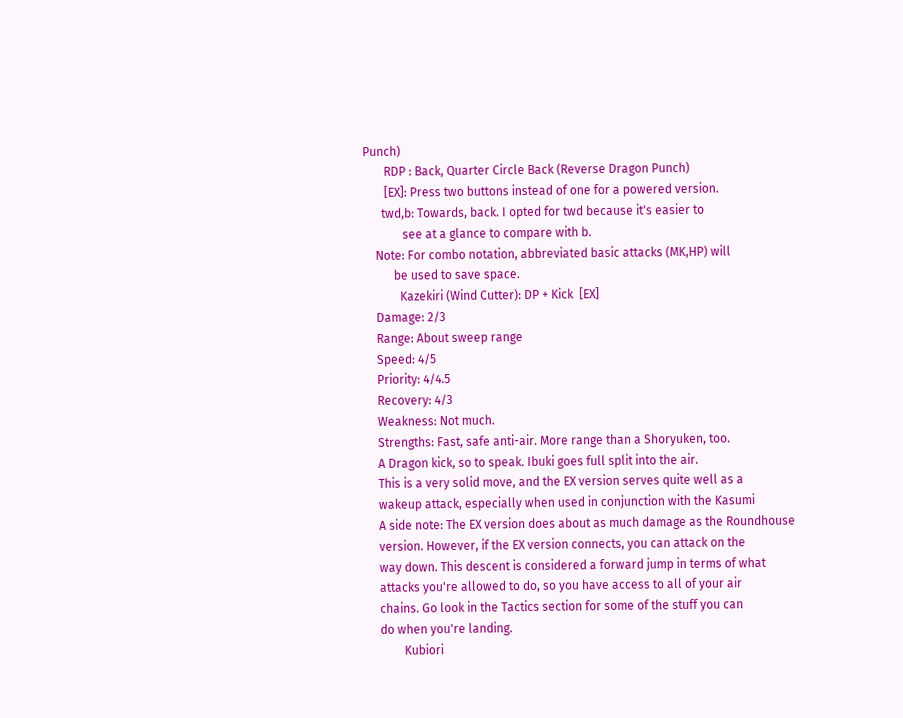Punch)
       RDP : Back, Quarter Circle Back (Reverse Dragon Punch)
       [EX]: Press two buttons instead of one for a powered version.
      twd,b: Towards, back. I opted for twd because it's easier to
             see at a glance to compare with b.
    Note: For combo notation, abbreviated basic attacks (MK,HP) will
          be used to save space.
            Kazekiri (Wind Cutter): DP + Kick  [EX]
    Damage: 2/3
    Range: About sweep range
    Speed: 4/5
    Priority: 4/4.5
    Recovery: 4/3
    Weakness: Not much.
    Strengths: Fast, safe anti-air. More range than a Shoryuken, too.
    A Dragon kick, so to speak. Ibuki goes full split into the air.
    This is a very solid move, and the EX version serves quite well as a
    wakeup attack, especially when used in conjunction with the Kasumi
    A side note: The EX version does about as much damage as the Roundhouse
    version. However, if the EX version connects, you can attack on the
    way down. This descent is considered a forward jump in terms of what
    attacks you're allowed to do, so you have access to all of your air
    chains. Go look in the Tactics section for some of the stuff you can
    do when you're landing.
            Kubiori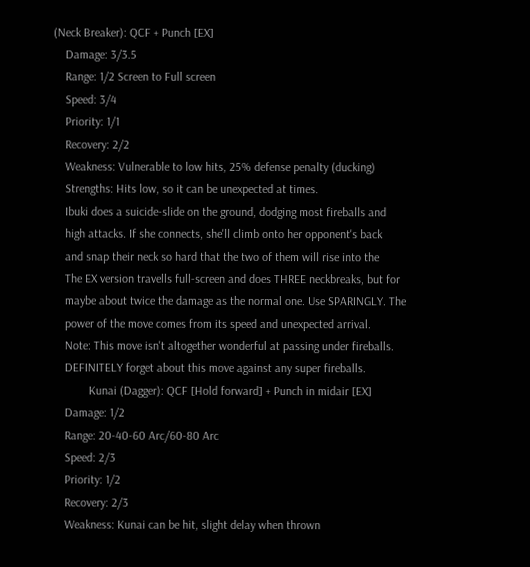(Neck Breaker): QCF + Punch [EX]
    Damage: 3/3.5
    Range: 1/2 Screen to Full screen
    Speed: 3/4
    Priority: 1/1
    Recovery: 2/2
    Weakness: Vulnerable to low hits, 25% defense penalty (ducking)
    Strengths: Hits low, so it can be unexpected at times.
    Ibuki does a suicide-slide on the ground, dodging most fireballs and
    high attacks. If she connects, she'll climb onto her opponent's back
    and snap their neck so hard that the two of them will rise into the
    The EX version travells full-screen and does THREE neckbreaks, but for
    maybe about twice the damage as the normal one. Use SPARINGLY. The
    power of the move comes from its speed and unexpected arrival.
    Note: This move isn't altogether wonderful at passing under fireballs.
    DEFINITELY forget about this move against any super fireballs.
            Kunai (Dagger): QCF [Hold forward] + Punch in midair [EX]
    Damage: 1/2
    Range: 20-40-60 Arc/60-80 Arc
    Speed: 2/3
    Priority: 1/2
    Recovery: 2/3
    Weakness: Kunai can be hit, slight delay when thrown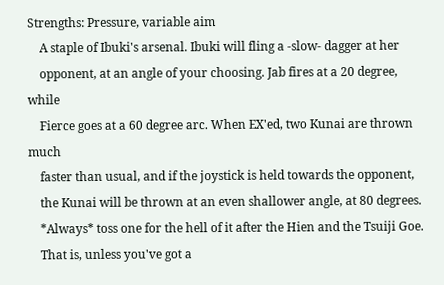Strengths: Pressure, variable aim
    A staple of Ibuki's arsenal. Ibuki will fling a -slow- dagger at her
    opponent, at an angle of your choosing. Jab fires at a 20 degree, while
    Fierce goes at a 60 degree arc. When EX'ed, two Kunai are thrown much
    faster than usual, and if the joystick is held towards the opponent,
    the Kunai will be thrown at an even shallower angle, at 80 degrees.
    *Always* toss one for the hell of it after the Hien and the Tsuiji Goe.
    That is, unless you've got a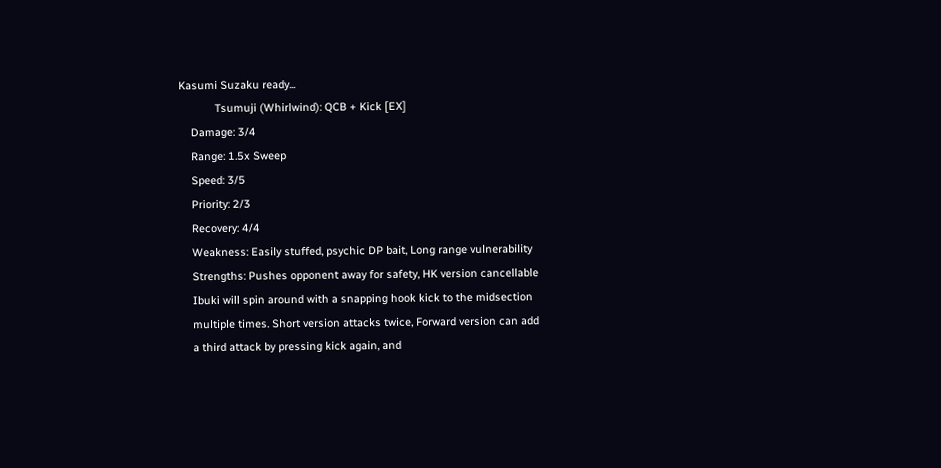Kasumi Suzaku ready...
            Tsumuji (Whirlwind): QCB + Kick [EX]
    Damage: 3/4
    Range: 1.5x Sweep
    Speed: 3/5
    Priority: 2/3
    Recovery: 4/4
    Weakness: Easily stuffed, psychic DP bait, Long range vulnerability
    Strengths: Pushes opponent away for safety, HK version cancellable
    Ibuki will spin around with a snapping hook kick to the midsection
    multiple times. Short version attacks twice, Forward version can add
    a third attack by pressing kick again, and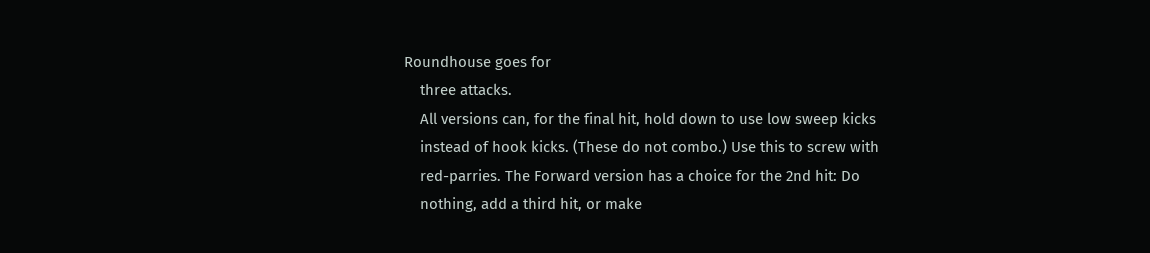Roundhouse goes for
    three attacks.
    All versions can, for the final hit, hold down to use low sweep kicks
    instead of hook kicks. (These do not combo.) Use this to screw with
    red-parries. The Forward version has a choice for the 2nd hit: Do
    nothing, add a third hit, or make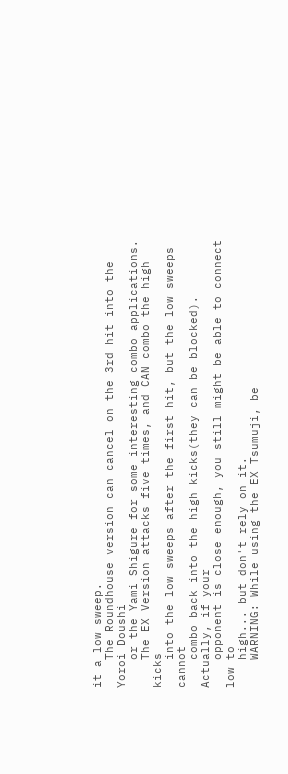it a low sweep.
    The Roundhouse version can cancel on the 3rd hit into the Yoroi Doushi
    or the Yami Shigure for some interesting combo applications.
    The EX Version attacks five times, and CAN combo the high kicks
    into the low sweeps after the first hit, but the low sweeps cannot
    combo back into the high kicks(they can be blocked). Actually, if your
    opponent is close enough, you still might be able to connect low to
    high... but don't rely on it.
    WARNING: While using the EX Tsumuji, be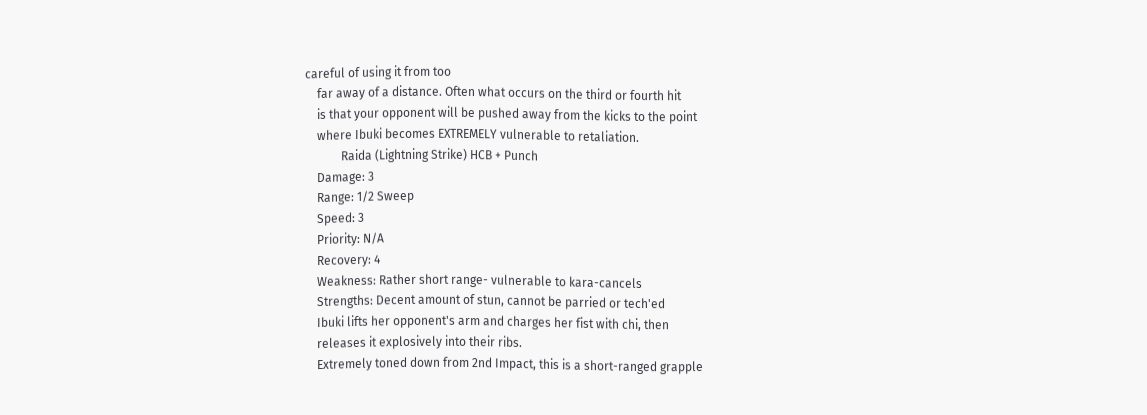careful of using it from too
    far away of a distance. Often what occurs on the third or fourth hit
    is that your opponent will be pushed away from the kicks to the point
    where Ibuki becomes EXTREMELY vulnerable to retaliation.
            Raida (Lightning Strike) HCB + Punch
    Damage: 3
    Range: 1/2 Sweep
    Speed: 3
    Priority: N/A
    Recovery: 4
    Weakness: Rather short range- vulnerable to kara-cancels
    Strengths: Decent amount of stun, cannot be parried or tech'ed
    Ibuki lifts her opponent's arm and charges her fist with chi, then
    releases it explosively into their ribs.
    Extremely toned down from 2nd Impact, this is a short-ranged grapple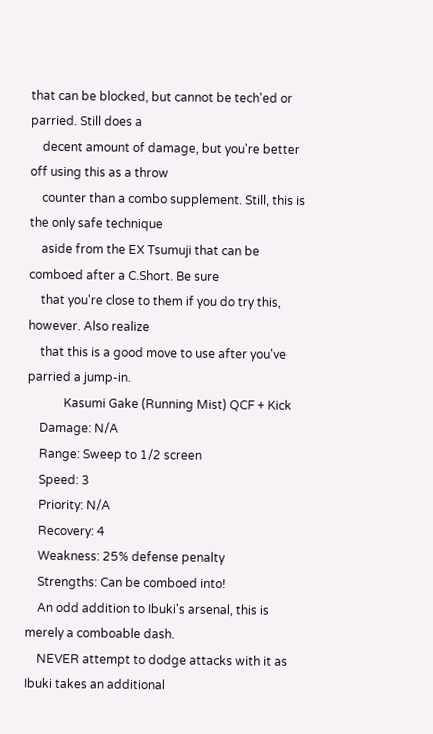that can be blocked, but cannot be tech'ed or parried. Still does a
    decent amount of damage, but you're better off using this as a throw
    counter than a combo supplement. Still, this is the only safe technique
    aside from the EX Tsumuji that can be comboed after a C.Short. Be sure
    that you're close to them if you do try this, however. Also realize
    that this is a good move to use after you've parried a jump-in.
            Kasumi Gake (Running Mist) QCF + Kick
    Damage: N/A
    Range: Sweep to 1/2 screen
    Speed: 3
    Priority: N/A
    Recovery: 4
    Weakness: 25% defense penalty
    Strengths: Can be comboed into!
    An odd addition to Ibuki's arsenal, this is merely a comboable dash.
    NEVER attempt to dodge attacks with it as Ibuki takes an additional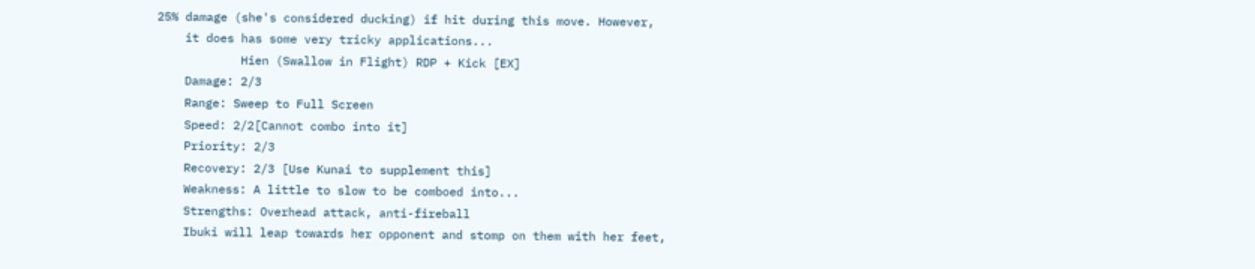25% damage (she's considered ducking) if hit during this move. However,
    it does has some very tricky applications...
            Hien (Swallow in Flight) RDP + Kick [EX]
    Damage: 2/3
    Range: Sweep to Full Screen
    Speed: 2/2[Cannot combo into it]
    Priority: 2/3
    Recovery: 2/3 [Use Kunai to supplement this]
    Weakness: A little to slow to be comboed into...
    Strengths: Overhead attack, anti-fireball
    Ibuki will leap towards her opponent and stomp on them with her feet,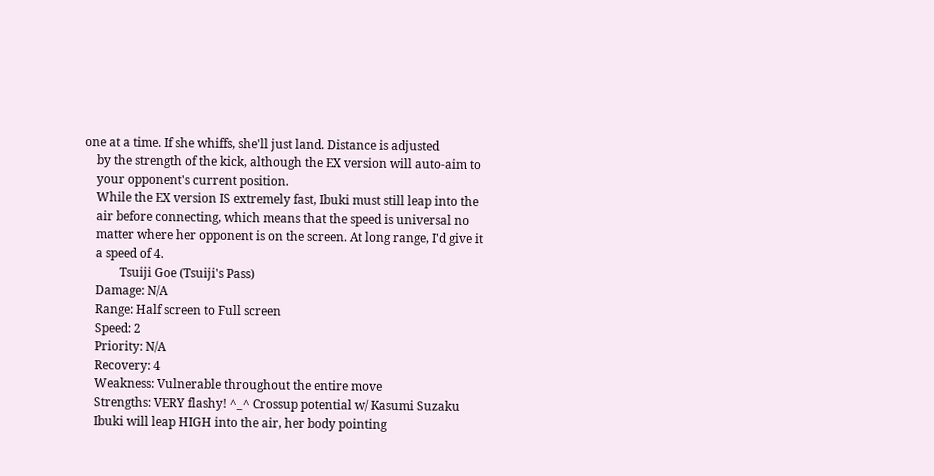one at a time. If she whiffs, she'll just land. Distance is adjusted
    by the strength of the kick, although the EX version will auto-aim to
    your opponent's current position.
    While the EX version IS extremely fast, Ibuki must still leap into the
    air before connecting, which means that the speed is universal no
    matter where her opponent is on the screen. At long range, I'd give it
    a speed of 4.
            Tsuiji Goe (Tsuiji's Pass)
    Damage: N/A
    Range: Half screen to Full screen
    Speed: 2
    Priority: N/A
    Recovery: 4
    Weakness: Vulnerable throughout the entire move
    Strengths: VERY flashy! ^_^ Crossup potential w/ Kasumi Suzaku
    Ibuki will leap HIGH into the air, her body pointing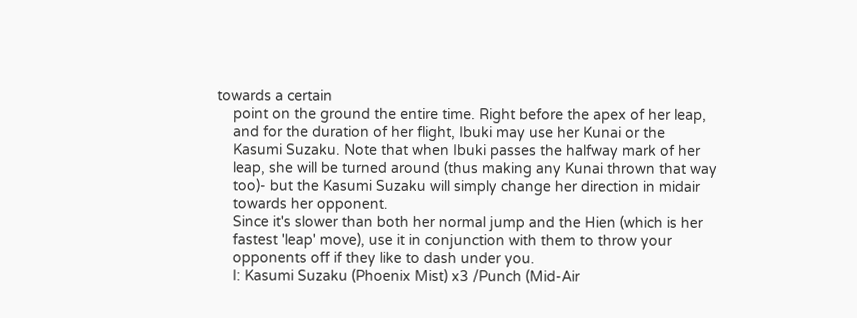towards a certain
    point on the ground the entire time. Right before the apex of her leap,
    and for the duration of her flight, Ibuki may use her Kunai or the
    Kasumi Suzaku. Note that when Ibuki passes the halfway mark of her
    leap, she will be turned around (thus making any Kunai thrown that way
    too)- but the Kasumi Suzaku will simply change her direction in midair
    towards her opponent.
    Since it's slower than both her normal jump and the Hien (which is her
    fastest 'leap' move), use it in conjunction with them to throw your
    opponents off if they like to dash under you.
    I: Kasumi Suzaku (Phoenix Mist) x3 /Punch (Mid-Air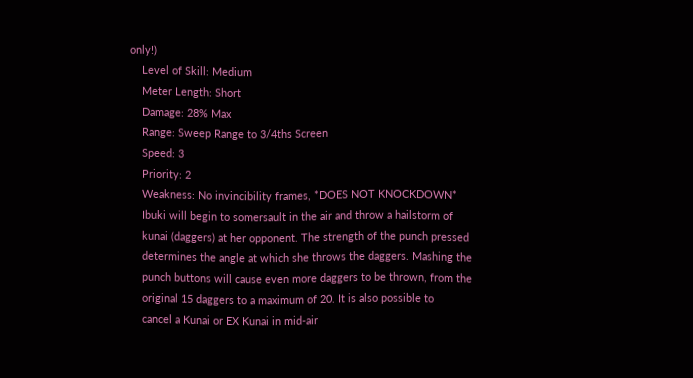only!)
    Level of Skill: Medium
    Meter Length: Short
    Damage: 28% Max
    Range: Sweep Range to 3/4ths Screen
    Speed: 3
    Priority: 2
    Weakness: No invincibility frames, *DOES NOT KNOCKDOWN*
    Ibuki will begin to somersault in the air and throw a hailstorm of
    kunai (daggers) at her opponent. The strength of the punch pressed
    determines the angle at which she throws the daggers. Mashing the
    punch buttons will cause even more daggers to be thrown, from the
    original 15 daggers to a maximum of 20. It is also possible to
    cancel a Kunai or EX Kunai in mid-air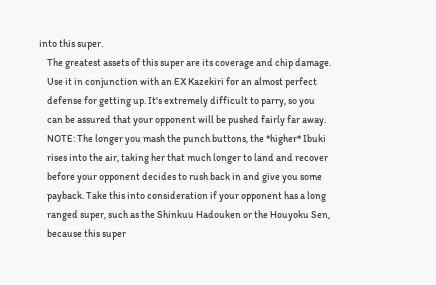into this super.
    The greatest assets of this super are its coverage and chip damage.
    Use it in conjunction with an EX Kazekiri for an almost perfect
    defense for getting up. It's extremely difficult to parry, so you
    can be assured that your opponent will be pushed fairly far away.
    NOTE: The longer you mash the punch buttons, the *higher* Ibuki
    rises into the air, taking her that much longer to land and recover
    before your opponent decides to rush back in and give you some
    payback. Take this into consideration if your opponent has a long
    ranged super, such as the Shinkuu Hadouken or the Houyoku Sen,
    because this super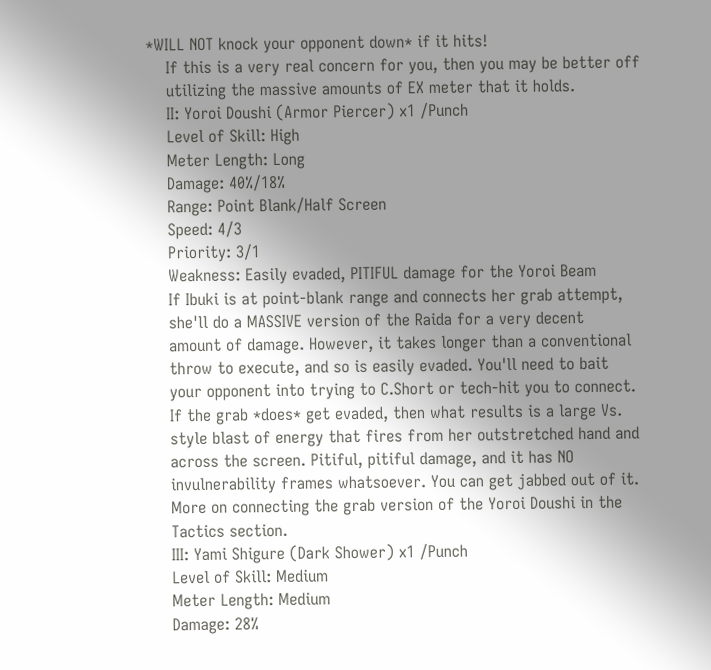*WILL NOT knock your opponent down* if it hits!
    If this is a very real concern for you, then you may be better off
    utilizing the massive amounts of EX meter that it holds.
    II: Yoroi Doushi (Armor Piercer) x1 /Punch
    Level of Skill: High
    Meter Length: Long
    Damage: 40%/18%
    Range: Point Blank/Half Screen
    Speed: 4/3
    Priority: 3/1
    Weakness: Easily evaded, PITIFUL damage for the Yoroi Beam
    If Ibuki is at point-blank range and connects her grab attempt,
    she'll do a MASSIVE version of the Raida for a very decent
    amount of damage. However, it takes longer than a conventional
    throw to execute, and so is easily evaded. You'll need to bait
    your opponent into trying to C.Short or tech-hit you to connect.
    If the grab *does* get evaded, then what results is a large Vs.
    style blast of energy that fires from her outstretched hand and
    across the screen. Pitiful, pitiful damage, and it has NO
    invulnerability frames whatsoever. You can get jabbed out of it.
    More on connecting the grab version of the Yoroi Doushi in the
    Tactics section.
    III: Yami Shigure (Dark Shower) x1 /Punch
    Level of Skill: Medium
    Meter Length: Medium
    Damage: 28%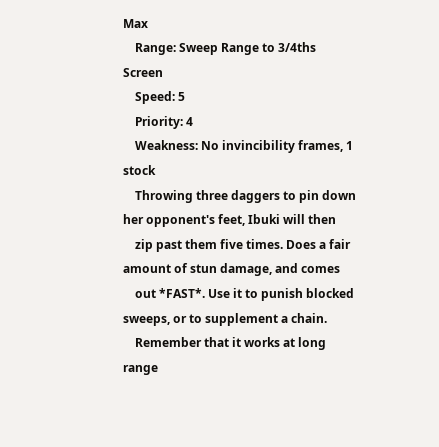Max
    Range: Sweep Range to 3/4ths Screen
    Speed: 5
    Priority: 4
    Weakness: No invincibility frames, 1 stock
    Throwing three daggers to pin down her opponent's feet, Ibuki will then
    zip past them five times. Does a fair amount of stun damage, and comes
    out *FAST*. Use it to punish blocked sweeps, or to supplement a chain.
    Remember that it works at long range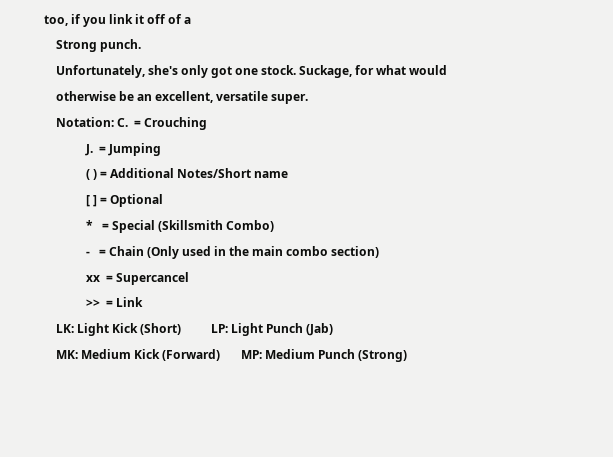too, if you link it off of a
    Strong punch.
    Unfortunately, she's only got one stock. Suckage, for what would
    otherwise be an excellent, versatile super.
    Notation: C.  = Crouching
              J.  = Jumping
              ( ) = Additional Notes/Short name
              [ ] = Optional
              *   = Special (Skillsmith Combo)
              -   = Chain (Only used in the main combo section)
              xx  = Supercancel
              >>  = Link
    LK: Light Kick (Short)          LP: Light Punch (Jab)
    MK: Medium Kick (Forward)       MP: Medium Punch (Strong)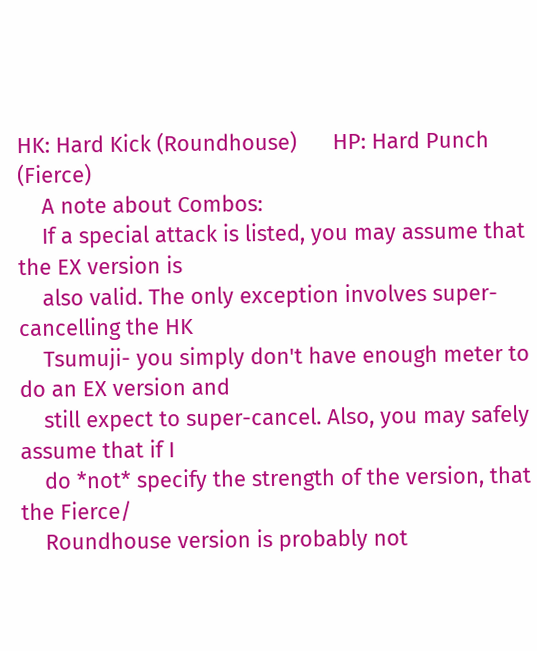HK: Hard Kick (Roundhouse)      HP: Hard Punch (Fierce)
    A note about Combos:
    If a special attack is listed, you may assume that the EX version is
    also valid. The only exception involves super-cancelling the HK
    Tsumuji- you simply don't have enough meter to do an EX version and
    still expect to super-cancel. Also, you may safely assume that if I
    do *not* specify the strength of the version, that the Fierce/
    Roundhouse version is probably not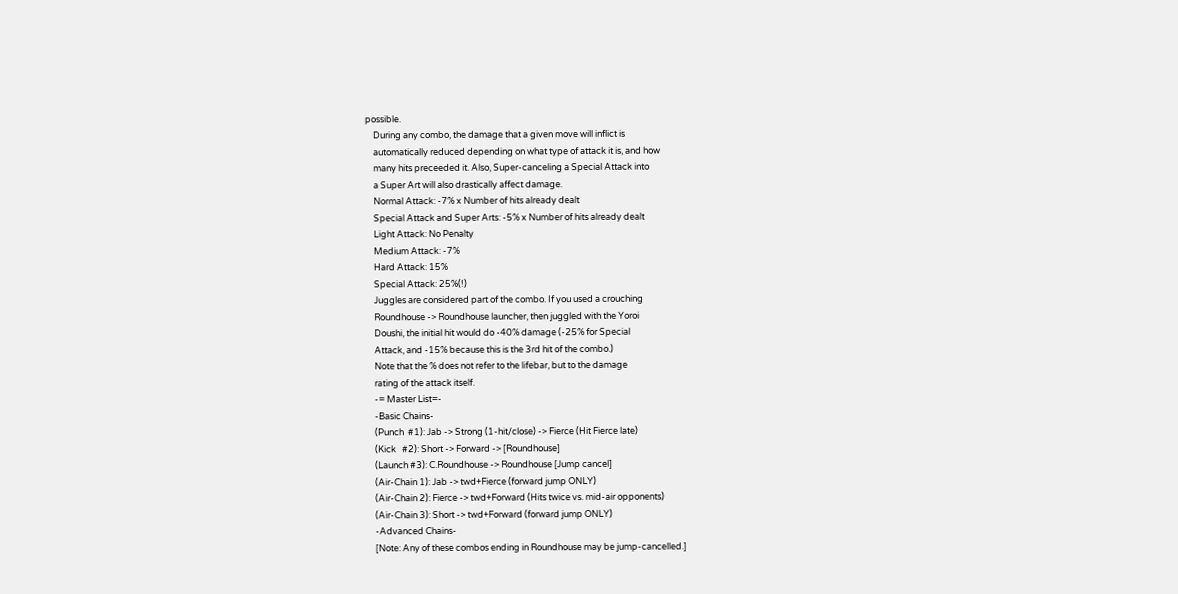possible.
    During any combo, the damage that a given move will inflict is
    automatically reduced depending on what type of attack it is, and how
    many hits preceeded it. Also, Super-canceling a Special Attack into
    a Super Art will also drastically affect damage.
    Normal Attack: -7% x Number of hits already dealt
    Special Attack and Super Arts: -5% x Number of hits already dealt
    Light Attack: No Penalty
    Medium Attack: -7%
    Hard Attack: 15%
    Special Attack: 25%(!)
    Juggles are considered part of the combo. If you used a crouching
    Roundhouse -> Roundhouse launcher, then juggled with the Yoroi
    Doushi, the initial hit would do -40% damage (-25% for Special
    Attack, and -15% because this is the 3rd hit of the combo.)
    Note that the % does not refer to the lifebar, but to the damage
    rating of the attack itself.
    -= Master List=-
    -Basic Chains-
    (Punch  #1): Jab -> Strong (1-hit/close) -> Fierce (Hit Fierce late)
    (Kick   #2): Short -> Forward -> [Roundhouse]
    (Launch #3): C.Roundhouse -> Roundhouse [Jump cancel]
    (Air-Chain 1): Jab -> twd+Fierce (forward jump ONLY)
    (Air-Chain 2): Fierce -> twd+Forward (Hits twice vs. mid-air opponents)
    (Air-Chain 3): Short -> twd+Forward (forward jump ONLY)
    -Advanced Chains-
    [Note: Any of these combos ending in Roundhouse may be jump-cancelled.]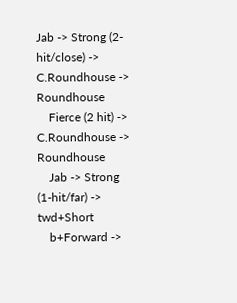Jab -> Strong (2-hit/close) -> C.Roundhouse -> Roundhouse
    Fierce (2 hit) -> C.Roundhouse -> Roundhouse
    Jab -> Strong (1-hit/far) -> twd+Short
    b+Forward ->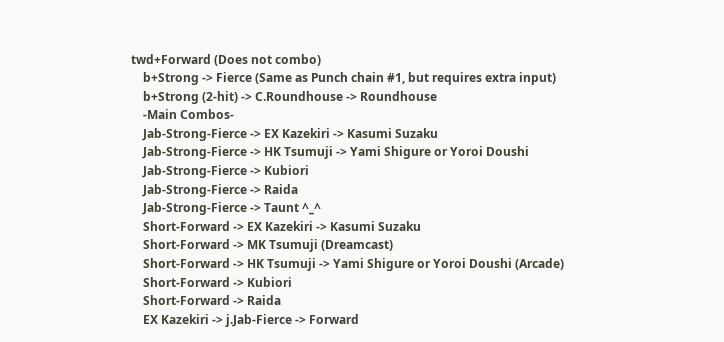twd+Forward (Does not combo)
    b+Strong -> Fierce (Same as Punch chain #1, but requires extra input)
    b+Strong (2-hit) -> C.Roundhouse -> Roundhouse
    -Main Combos-
    Jab-Strong-Fierce -> EX Kazekiri -> Kasumi Suzaku
    Jab-Strong-Fierce -> HK Tsumuji -> Yami Shigure or Yoroi Doushi
    Jab-Strong-Fierce -> Kubiori
    Jab-Strong-Fierce -> Raida
    Jab-Strong-Fierce -> Taunt ^_^
    Short-Forward -> EX Kazekiri -> Kasumi Suzaku
    Short-Forward -> MK Tsumuji (Dreamcast)
    Short-Forward -> HK Tsumuji -> Yami Shigure or Yoroi Doushi (Arcade)
    Short-Forward -> Kubiori
    Short-Forward -> Raida
    EX Kazekiri -> j.Jab-Fierce -> Forward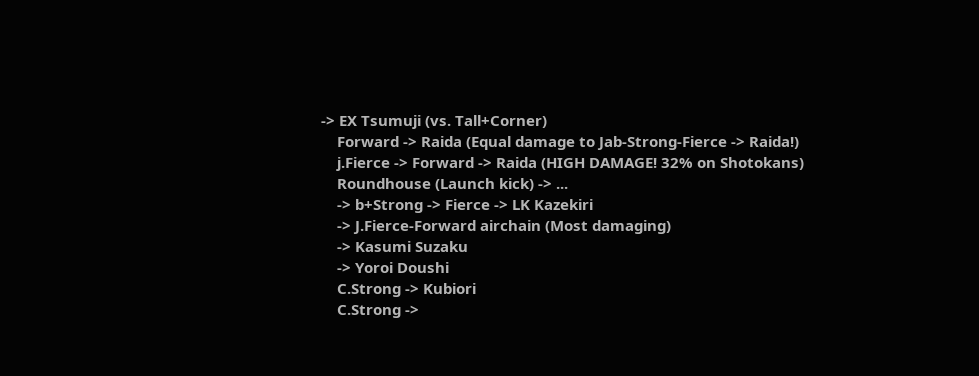-> EX Tsumuji (vs. Tall+Corner)
    Forward -> Raida (Equal damage to Jab-Strong-Fierce -> Raida!)
    j.Fierce -> Forward -> Raida (HIGH DAMAGE! 32% on Shotokans)
    Roundhouse (Launch kick) -> ...
    -> b+Strong -> Fierce -> LK Kazekiri
    -> J.Fierce-Forward airchain (Most damaging)
    -> Kasumi Suzaku
    -> Yoroi Doushi
    C.Strong -> Kubiori
    C.Strong ->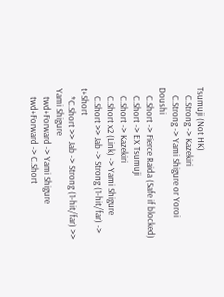Tsumuji (Not HK)
    C.Strong -> Kazekiri
    C.Strong -> Yami Shigure or Yoroi Doushi
    C.Short -> Fierce Raida (Safe if blocked)
    C.Short -> EX Tsumuji
    C.Short -> Kazekiri
    C.Short x2 (Link) -> Yami Shigure
    C.Short >> Jab -> Strong (1-hit/far) -> t+Short
    *C.Short >> Jab -> Strong (1-hit/far) >> Yami Shigure
    twd+Forward -> Yami Shigure
    twd+Forward -> C.Short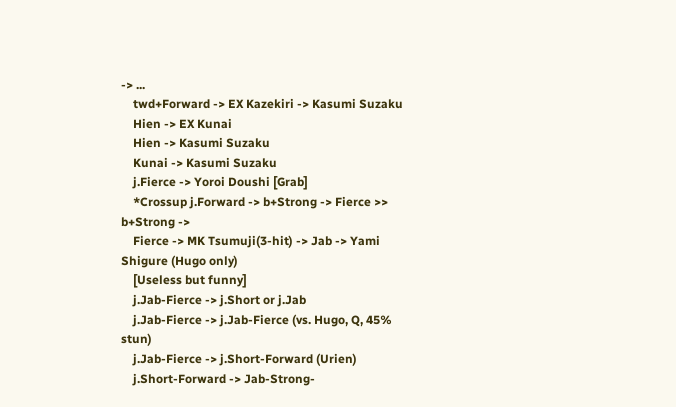-> ...
    twd+Forward -> EX Kazekiri -> Kasumi Suzaku
    Hien -> EX Kunai
    Hien -> Kasumi Suzaku
    Kunai -> Kasumi Suzaku
    j.Fierce -> Yoroi Doushi [Grab]
    *Crossup j.Forward -> b+Strong -> Fierce >> b+Strong ->
    Fierce -> MK Tsumuji(3-hit) -> Jab -> Yami Shigure (Hugo only)
    [Useless but funny]
    j.Jab-Fierce -> j.Short or j.Jab
    j.Jab-Fierce -> j.Jab-Fierce (vs. Hugo, Q, 45% stun)
    j.Jab-Fierce -> j.Short-Forward (Urien)
    j.Short-Forward -> Jab-Strong-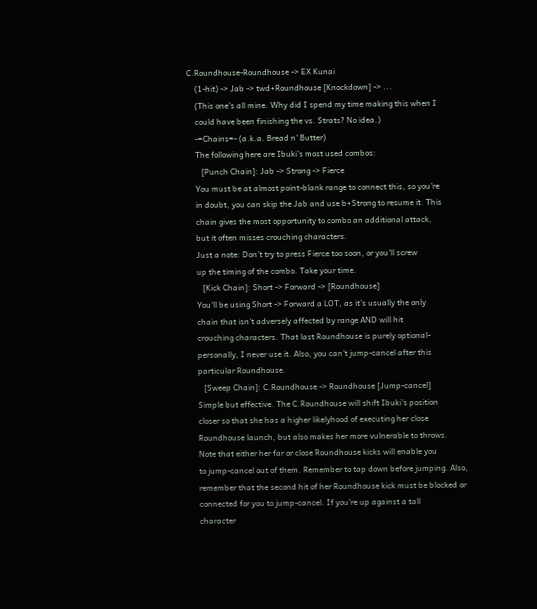C.Roundhouse-Roundhouse -> EX Kunai
    (1-hit) -> Jab -> twd+Roundhouse [Knockdown] -> ...
    (This one's all mine. Why did I spend my time making this when I
    could have been finishing the vs. Strats? No idea.)
    -=Chains=- (a.k.a. Bread n' Butter)
    The following here are Ibuki's most used combos:
       [Punch Chain]: Jab -> Strong -> Fierce
    You must be at almost point-blank range to connect this, so you're
    in doubt, you can skip the Jab and use b+Strong to resume it. This
    chain gives the most opportunity to combo an additional attack,
    but it often misses crouching characters.
    Just a note: Don't try to press Fierce too soon, or you'll screw
    up the timing of the combo. Take your time.
       [Kick Chain]: Short -> Forward -> [Roundhouse]
    You'll be using Short -> Forward a LOT, as it's usually the only
    chain that isn't adversely affected by range AND will hit
    crouching characters. That last Roundhouse is purely optional-
    personally, I never use it. Also, you can't jump-cancel after this
    particular Roundhouse.
       [Sweep Chain]: C.Roundhouse -> Roundhouse [Jump-cancel]
    Simple but effective. The C.Roundhouse will shift Ibuki's position
    closer so that she has a higher likelyhood of executing her close
    Roundhouse launch, but also makes her more vulnerable to throws.
    Note that either her far or close Roundhouse kicks will enable you
    to jump-cancel out of them. Remember to tap down before jumping. Also,
    remember that the second hit of her Roundhouse kick must be blocked or
    connected for you to jump-cancel. If you're up against a tall
    character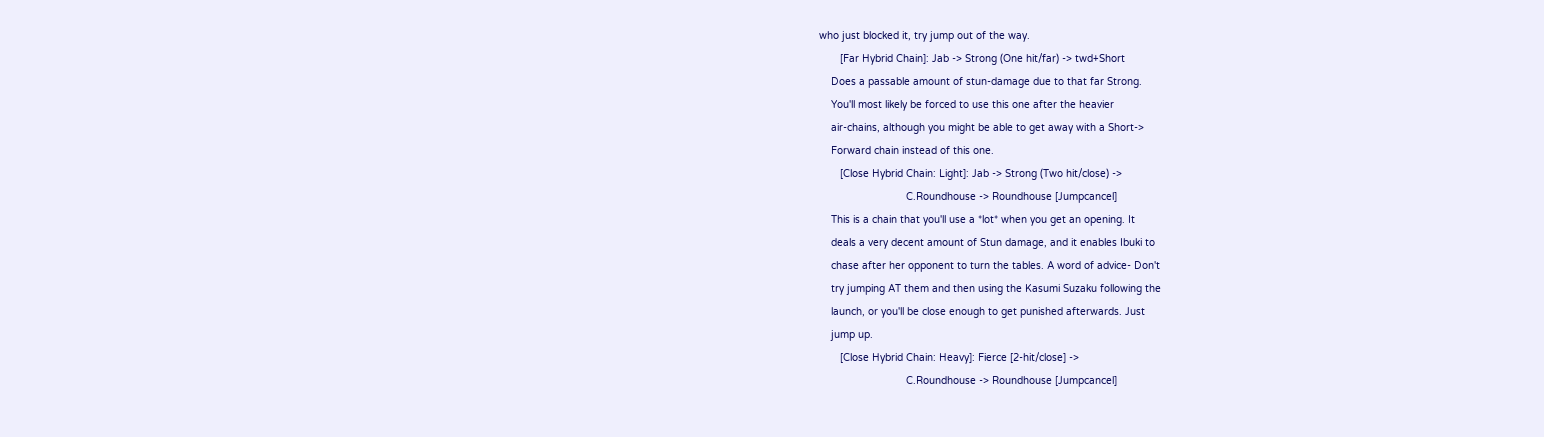who just blocked it, try jump out of the way.
       [Far Hybrid Chain]: Jab -> Strong (One hit/far) -> twd+Short
    Does a passable amount of stun-damage due to that far Strong.
    You'll most likely be forced to use this one after the heavier
    air-chains, although you might be able to get away with a Short->
    Forward chain instead of this one.
       [Close Hybrid Chain: Light]: Jab -> Strong (Two hit/close) ->
                             C.Roundhouse -> Roundhouse [Jumpcancel]
    This is a chain that you'll use a *lot* when you get an opening. It
    deals a very decent amount of Stun damage, and it enables Ibuki to
    chase after her opponent to turn the tables. A word of advice- Don't
    try jumping AT them and then using the Kasumi Suzaku following the
    launch, or you'll be close enough to get punished afterwards. Just
    jump up.
       [Close Hybrid Chain: Heavy]: Fierce [2-hit/close] ->
                             C.Roundhouse -> Roundhouse [Jumpcancel]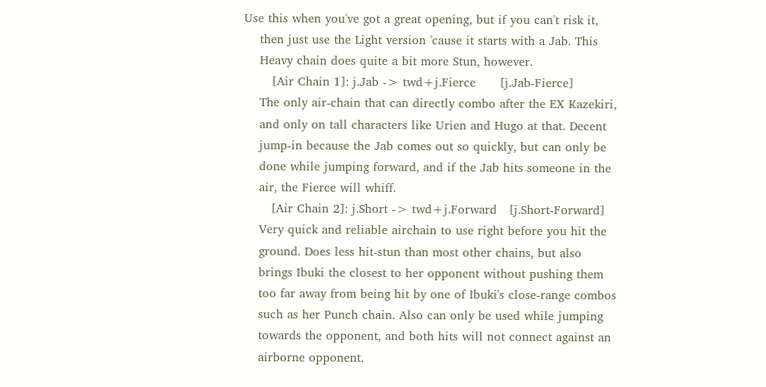Use this when you've got a great opening, but if you can't risk it,
    then just use the Light version 'cause it starts with a Jab. This
    Heavy chain does quite a bit more Stun, however.
       [Air Chain 1]: j.Jab -> twd+j.Fierce      [j.Jab-Fierce]
    The only air-chain that can directly combo after the EX Kazekiri,
    and only on tall characters like Urien and Hugo at that. Decent
    jump-in because the Jab comes out so quickly, but can only be
    done while jumping forward, and if the Jab hits someone in the
    air, the Fierce will whiff.
       [Air Chain 2]: j.Short -> twd+j.Forward   [j.Short-Forward]
    Very quick and reliable airchain to use right before you hit the
    ground. Does less hit-stun than most other chains, but also
    brings Ibuki the closest to her opponent without pushing them
    too far away from being hit by one of Ibuki's close-range combos
    such as her Punch chain. Also can only be used while jumping
    towards the opponent, and both hits will not connect against an
    airborne opponent.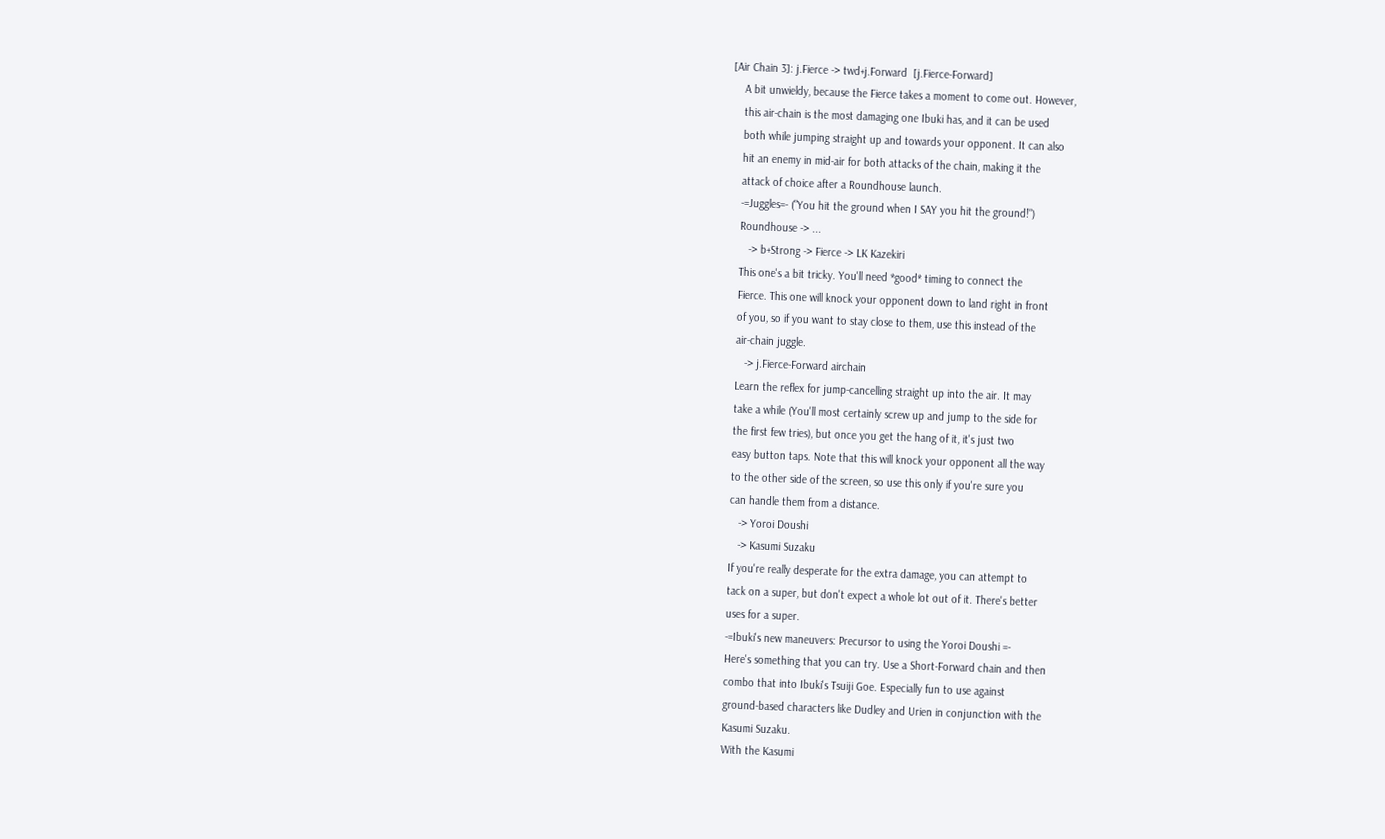[Air Chain 3]: j.Fierce -> twd+j.Forward  [j.Fierce-Forward]
    A bit unwieldy, because the Fierce takes a moment to come out. However,
    this air-chain is the most damaging one Ibuki has, and it can be used
    both while jumping straight up and towards your opponent. It can also
    hit an enemy in mid-air for both attacks of the chain, making it the
    attack of choice after a Roundhouse launch.
    -=Juggles=- ("You hit the ground when I SAY you hit the ground!")
    Roundhouse -> ...
       -> b+Strong -> Fierce -> LK Kazekiri
    This one's a bit tricky. You'll need *good* timing to connect the
    Fierce. This one will knock your opponent down to land right in front
    of you, so if you want to stay close to them, use this instead of the
    air-chain juggle.
       -> j.Fierce-Forward airchain
    Learn the reflex for jump-cancelling straight up into the air. It may
    take a while (You'll most certainly screw up and jump to the side for
    the first few tries), but once you get the hang of it, it's just two
    easy button taps. Note that this will knock your opponent all the way
    to the other side of the screen, so use this only if you're sure you
    can handle them from a distance.
       -> Yoroi Doushi
       -> Kasumi Suzaku
    If you're really desperate for the extra damage, you can attempt to
    tack on a super, but don't expect a whole lot out of it. There's better
    uses for a super.
    -=Ibuki's new maneuvers: Precursor to using the Yoroi Doushi =-
    Here's something that you can try. Use a Short-Forward chain and then
    combo that into Ibuki's Tsuiji Goe. Especially fun to use against
    ground-based characters like Dudley and Urien in conjunction with the
    Kasumi Suzaku.
    With the Kasumi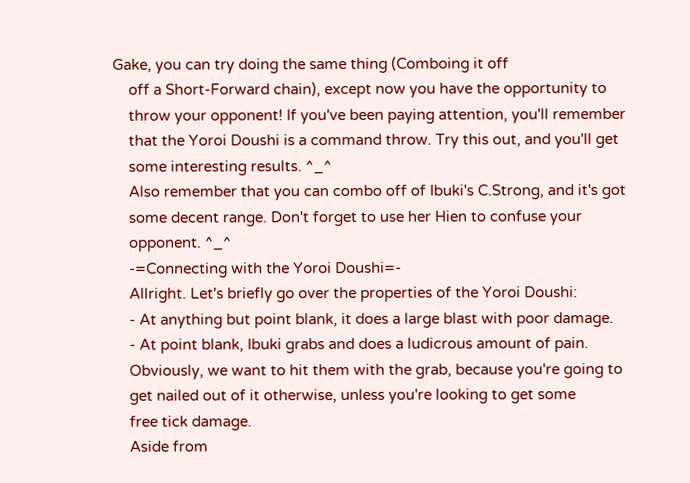Gake, you can try doing the same thing (Comboing it off
    off a Short-Forward chain), except now you have the opportunity to
    throw your opponent! If you've been paying attention, you'll remember
    that the Yoroi Doushi is a command throw. Try this out, and you'll get
    some interesting results. ^_^
    Also remember that you can combo off of Ibuki's C.Strong, and it's got
    some decent range. Don't forget to use her Hien to confuse your
    opponent. ^_^
    -=Connecting with the Yoroi Doushi=-
    Allright. Let's briefly go over the properties of the Yoroi Doushi:
    - At anything but point blank, it does a large blast with poor damage.
    - At point blank, Ibuki grabs and does a ludicrous amount of pain.
    Obviously, we want to hit them with the grab, because you're going to
    get nailed out of it otherwise, unless you're looking to get some
    free tick damage.
    Aside from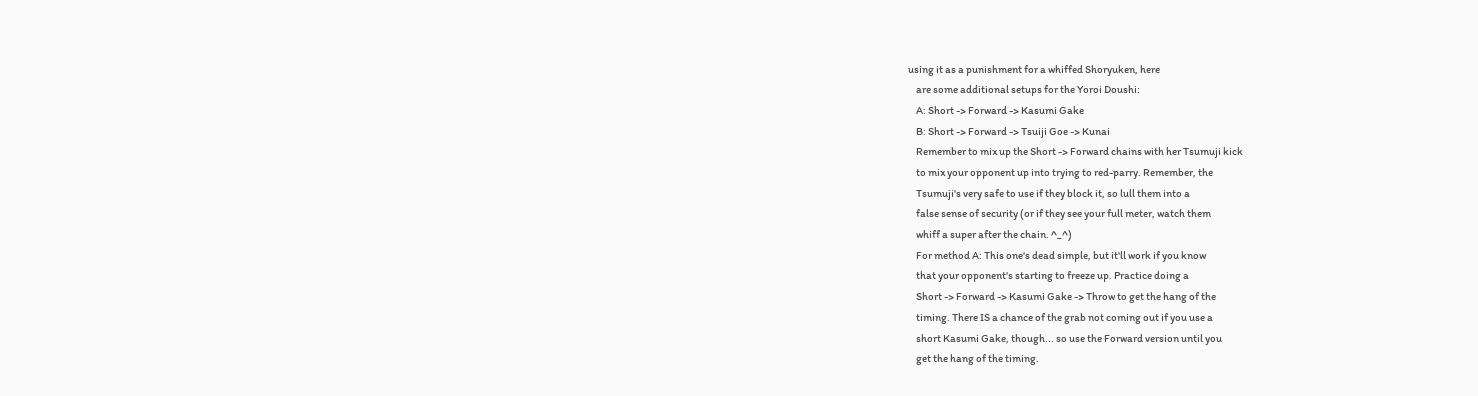using it as a punishment for a whiffed Shoryuken, here
    are some additional setups for the Yoroi Doushi:
    A: Short -> Forward -> Kasumi Gake
    B: Short -> Forward -> Tsuiji Goe -> Kunai
    Remember to mix up the Short -> Forward chains with her Tsumuji kick
    to mix your opponent up into trying to red-parry. Remember, the
    Tsumuji's very safe to use if they block it, so lull them into a
    false sense of security (or if they see your full meter, watch them
    whiff a super after the chain. ^_^)
    For method A: This one's dead simple, but it'll work if you know
    that your opponent's starting to freeze up. Practice doing a
    Short -> Forward -> Kasumi Gake -> Throw to get the hang of the
    timing. There IS a chance of the grab not coming out if you use a
    short Kasumi Gake, though... so use the Forward version until you
    get the hang of the timing.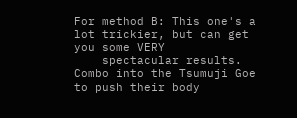For method B: This one's a lot trickier, but can get you some VERY
    spectacular results. Combo into the Tsumuji Goe to push their body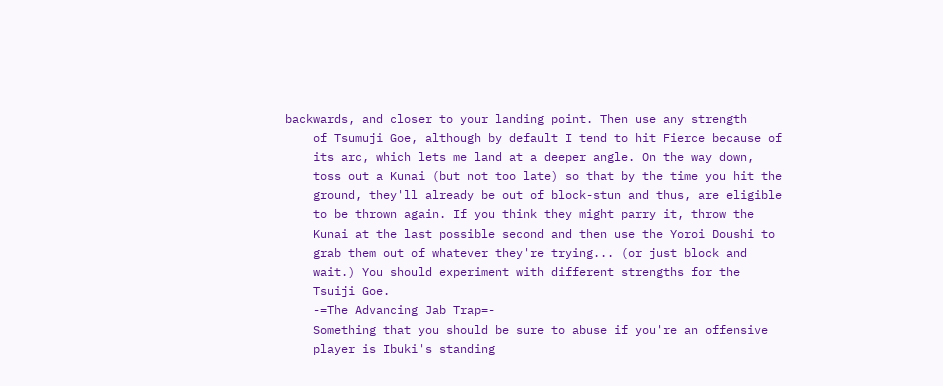backwards, and closer to your landing point. Then use any strength
    of Tsumuji Goe, although by default I tend to hit Fierce because of
    its arc, which lets me land at a deeper angle. On the way down,
    toss out a Kunai (but not too late) so that by the time you hit the
    ground, they'll already be out of block-stun and thus, are eligible
    to be thrown again. If you think they might parry it, throw the
    Kunai at the last possible second and then use the Yoroi Doushi to
    grab them out of whatever they're trying... (or just block and
    wait.) You should experiment with different strengths for the
    Tsuiji Goe.
    -=The Advancing Jab Trap=-
    Something that you should be sure to abuse if you're an offensive
    player is Ibuki's standing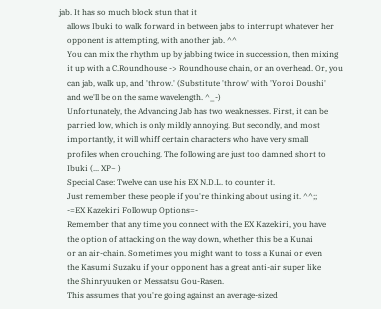jab. It has so much block stun that it
    allows Ibuki to walk forward in between jabs to interrupt whatever her
    opponent is attempting, with another jab. ^^
    You can mix the rhythm up by jabbing twice in succession, then mixing
    it up with a C.Roundhouse -> Roundhouse chain, or an overhead. Or, you
    can jab, walk up, and 'throw.' (Substitute 'throw' with 'Yoroi Doushi'
    and we'll be on the same wavelength. ^_-)
    Unfortunately, the Advancing Jab has two weaknesses. First, it can be
    parried low, which is only mildly annoying. But secondly, and most
    importantly, it will whiff certain characters who have very small
    profiles when crouching. The following are just too damned short to
    Ibuki (... XP~ )
    Special Case: Twelve can use his EX N.D.L. to counter it.
    Just remember these people if you're thinking about using it. ^^;;
    -=EX Kazekiri Followup Options=-
    Remember that any time you connect with the EX Kazekiri, you have
    the option of attacking on the way down, whether this be a Kunai
    or an air-chain. Sometimes you might want to toss a Kunai or even
    the Kasumi Suzaku if your opponent has a great anti-air super like
    the Shinryuuken or Messatsu Gou-Rasen.
    This assumes that you're going against an average-sized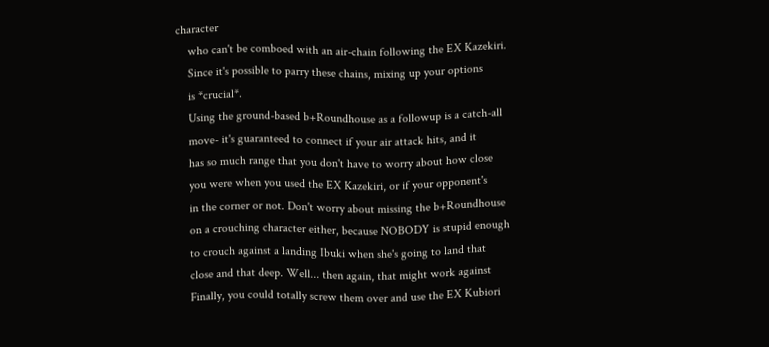character
    who can't be comboed with an air-chain following the EX Kazekiri.
    Since it's possible to parry these chains, mixing up your options
    is *crucial*.
    Using the ground-based b+Roundhouse as a followup is a catch-all
    move- it's guaranteed to connect if your air attack hits, and it
    has so much range that you don't have to worry about how close
    you were when you used the EX Kazekiri, or if your opponent's
    in the corner or not. Don't worry about missing the b+Roundhouse
    on a crouching character either, because NOBODY is stupid enough
    to crouch against a landing Ibuki when she's going to land that
    close and that deep. Well... then again, that might work against
    Finally, you could totally screw them over and use the EX Kubiori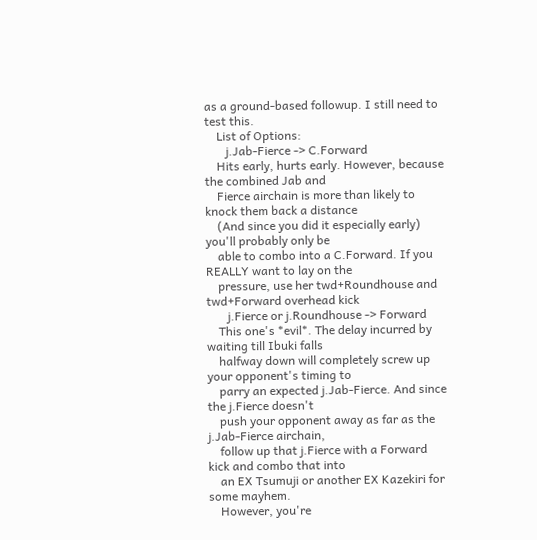as a ground-based followup. I still need to test this.
    List of Options:
       j.Jab-Fierce -> C.Forward
    Hits early, hurts early. However, because the combined Jab and
    Fierce airchain is more than likely to knock them back a distance
    (And since you did it especially early) you'll probably only be
    able to combo into a C.Forward. If you REALLY want to lay on the
    pressure, use her twd+Roundhouse and twd+Forward overhead kick
       j.Fierce or j.Roundhouse -> Forward
    This one's *evil*. The delay incurred by waiting till Ibuki falls
    halfway down will completely screw up your opponent's timing to
    parry an expected j.Jab-Fierce. And since the j.Fierce doesn't
    push your opponent away as far as the j.Jab-Fierce airchain,
    follow up that j.Fierce with a Forward kick and combo that into
    an EX Tsumuji or another EX Kazekiri for some mayhem.
    However, you're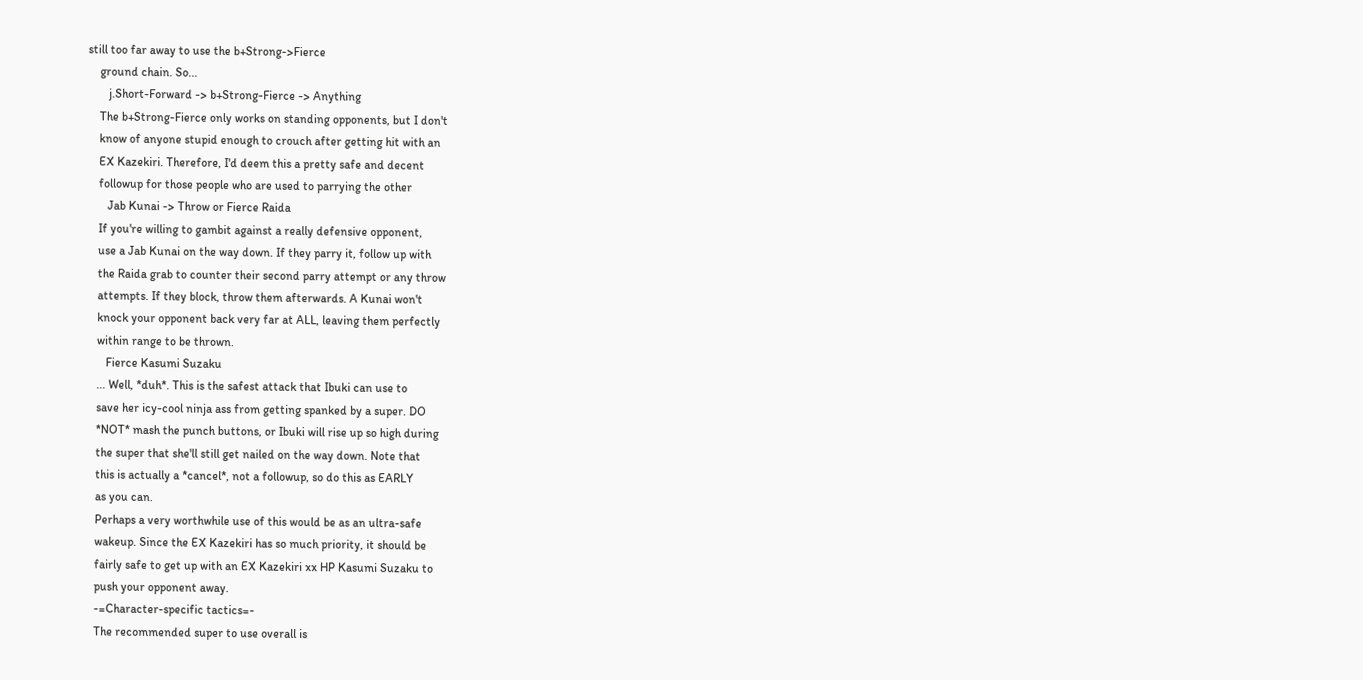still too far away to use the b+Strong->Fierce
    ground chain. So...
       j.Short-Forward -> b+Strong-Fierce -> Anything
    The b+Strong-Fierce only works on standing opponents, but I don't
    know of anyone stupid enough to crouch after getting hit with an
    EX Kazekiri. Therefore, I'd deem this a pretty safe and decent
    followup for those people who are used to parrying the other
       Jab Kunai -> Throw or Fierce Raida
    If you're willing to gambit against a really defensive opponent,
    use a Jab Kunai on the way down. If they parry it, follow up with
    the Raida grab to counter their second parry attempt or any throw
    attempts. If they block, throw them afterwards. A Kunai won't
    knock your opponent back very far at ALL, leaving them perfectly
    within range to be thrown.
       Fierce Kasumi Suzaku
    ... Well, *duh*. This is the safest attack that Ibuki can use to
    save her icy-cool ninja ass from getting spanked by a super. DO
    *NOT* mash the punch buttons, or Ibuki will rise up so high during
    the super that she'll still get nailed on the way down. Note that
    this is actually a *cancel*, not a followup, so do this as EARLY
    as you can.
    Perhaps a very worthwhile use of this would be as an ultra-safe
    wakeup. Since the EX Kazekiri has so much priority, it should be
    fairly safe to get up with an EX Kazekiri xx HP Kasumi Suzaku to
    push your opponent away.
    -=Character-specific tactics=-
    The recommended super to use overall is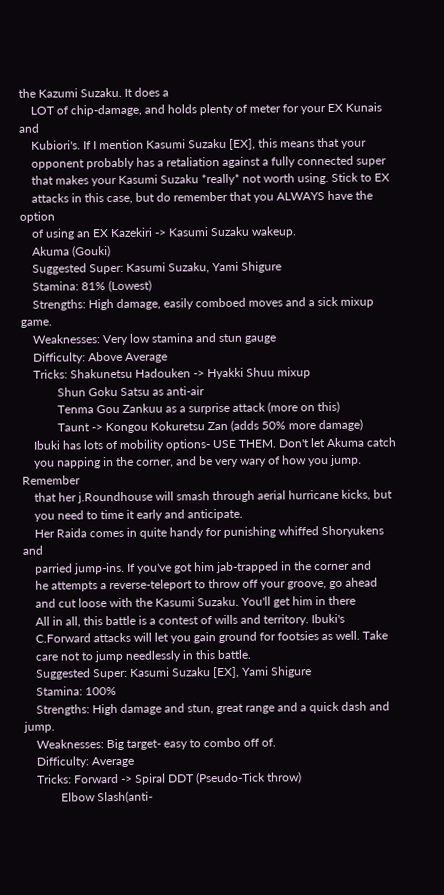the Kazumi Suzaku. It does a
    LOT of chip-damage, and holds plenty of meter for your EX Kunais and
    Kubiori's. If I mention Kasumi Suzaku [EX], this means that your
    opponent probably has a retaliation against a fully connected super
    that makes your Kasumi Suzaku *really* not worth using. Stick to EX
    attacks in this case, but do remember that you ALWAYS have the option
    of using an EX Kazekiri -> Kasumi Suzaku wakeup.
    Akuma (Gouki)
    Suggested Super: Kasumi Suzaku, Yami Shigure
    Stamina: 81% (Lowest)
    Strengths: High damage, easily comboed moves and a sick mixup game.
    Weaknesses: Very low stamina and stun gauge
    Difficulty: Above Average
    Tricks: Shakunetsu Hadouken -> Hyakki Shuu mixup
            Shun Goku Satsu as anti-air
            Tenma Gou Zankuu as a surprise attack (more on this)
            Taunt -> Kongou Kokuretsu Zan (adds 50% more damage)
    Ibuki has lots of mobility options- USE THEM. Don't let Akuma catch
    you napping in the corner, and be very wary of how you jump. Remember
    that her j.Roundhouse will smash through aerial hurricane kicks, but
    you need to time it early and anticipate.
    Her Raida comes in quite handy for punishing whiffed Shoryukens and
    parried jump-ins. If you've got him jab-trapped in the corner and
    he attempts a reverse-teleport to throw off your groove, go ahead
    and cut loose with the Kasumi Suzaku. You'll get him in there
    All in all, this battle is a contest of wills and territory. Ibuki's
    C.Forward attacks will let you gain ground for footsies as well. Take
    care not to jump needlessly in this battle.
    Suggested Super: Kasumi Suzaku [EX], Yami Shigure
    Stamina: 100%
    Strengths: High damage and stun, great range and a quick dash and jump.
    Weaknesses: Big target- easy to combo off of.
    Difficulty: Average
    Tricks: Forward -> Spiral DDT (Pseudo-Tick throw)
            Elbow Slash(anti-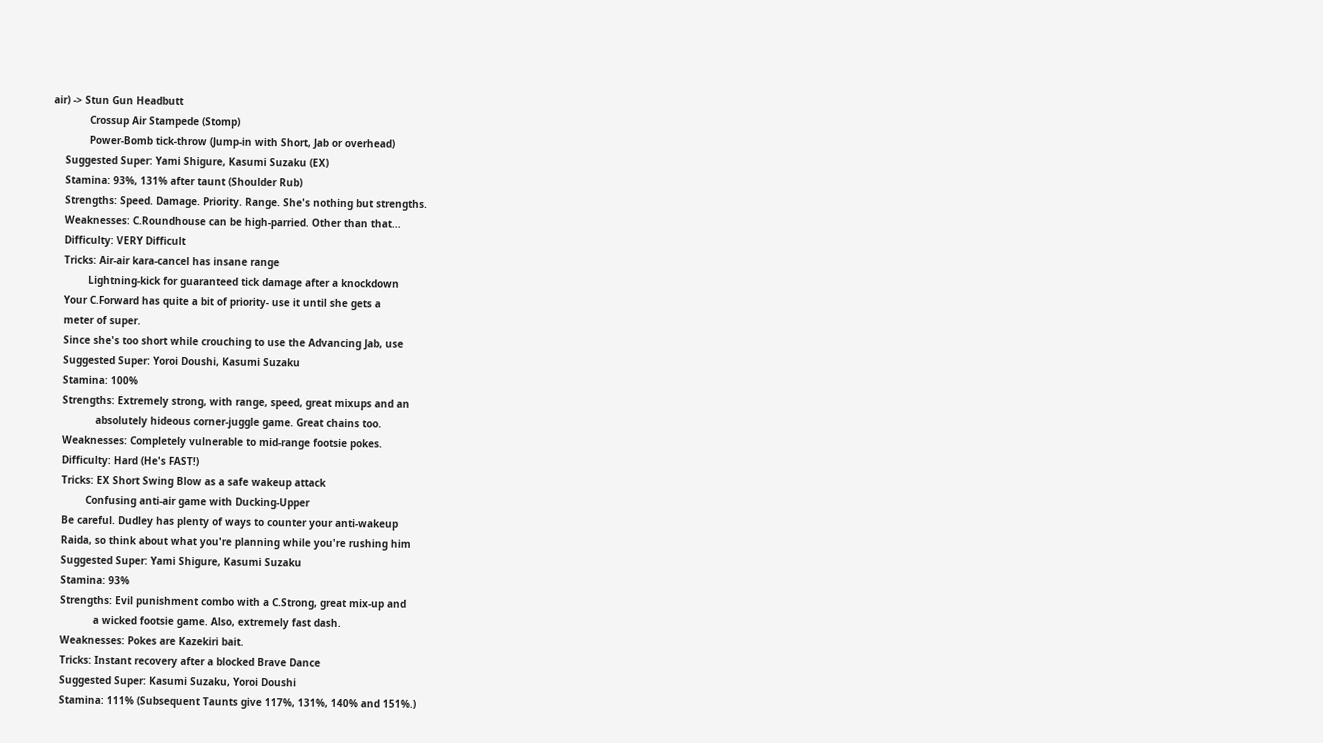air) -> Stun Gun Headbutt
            Crossup Air Stampede (Stomp)
            Power-Bomb tick-throw (Jump-in with Short, Jab or overhead)
    Suggested Super: Yami Shigure, Kasumi Suzaku (EX)
    Stamina: 93%, 131% after taunt (Shoulder Rub)
    Strengths: Speed. Damage. Priority. Range. She's nothing but strengths.
    Weaknesses: C.Roundhouse can be high-parried. Other than that...
    Difficulty: VERY Difficult
    Tricks: Air-air kara-cancel has insane range
            Lightning-kick for guaranteed tick damage after a knockdown
    Your C.Forward has quite a bit of priority- use it until she gets a
    meter of super.
    Since she's too short while crouching to use the Advancing Jab, use
    Suggested Super: Yoroi Doushi, Kasumi Suzaku
    Stamina: 100%
    Strengths: Extremely strong, with range, speed, great mixups and an
               absolutely hideous corner-juggle game. Great chains too.
    Weaknesses: Completely vulnerable to mid-range footsie pokes.
    Difficulty: Hard (He's FAST!)
    Tricks: EX Short Swing Blow as a safe wakeup attack
            Confusing anti-air game with Ducking-Upper
    Be careful. Dudley has plenty of ways to counter your anti-wakeup
    Raida, so think about what you're planning while you're rushing him
    Suggested Super: Yami Shigure, Kasumi Suzaku
    Stamina: 93%
    Strengths: Evil punishment combo with a C.Strong, great mix-up and
               a wicked footsie game. Also, extremely fast dash.
    Weaknesses: Pokes are Kazekiri bait.
    Tricks: Instant recovery after a blocked Brave Dance
    Suggested Super: Kasumi Suzaku, Yoroi Doushi
    Stamina: 111% (Subsequent Taunts give 117%, 131%, 140% and 151%.)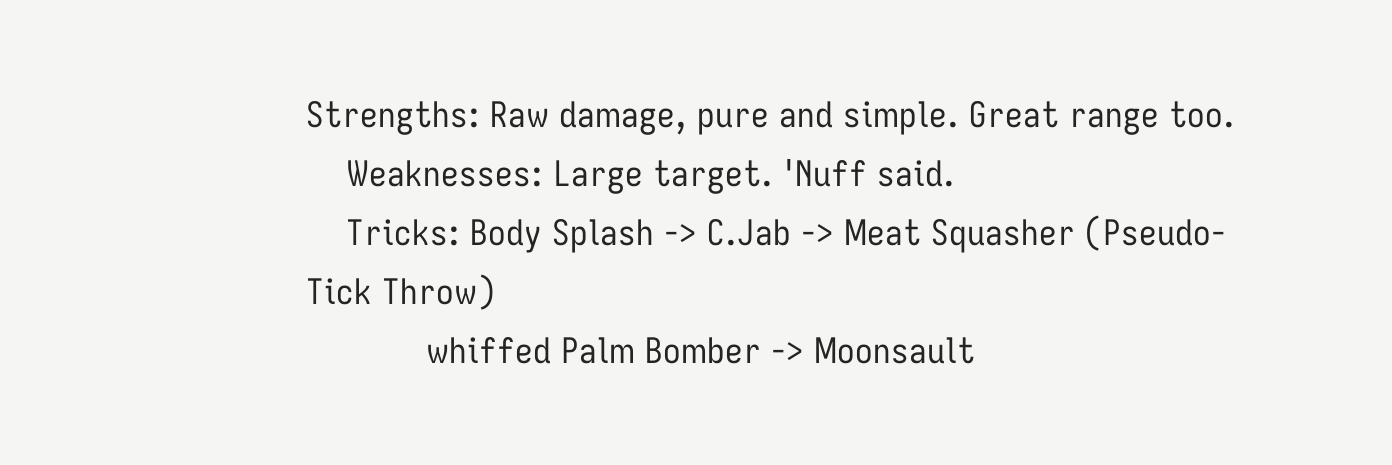Strengths: Raw damage, pure and simple. Great range too.
    Weaknesses: Large target. 'Nuff said.
    Tricks: Body Splash -> C.Jab -> Meat Squasher (Pseudo-Tick Throw)
            whiffed Palm Bomber -> Moonsault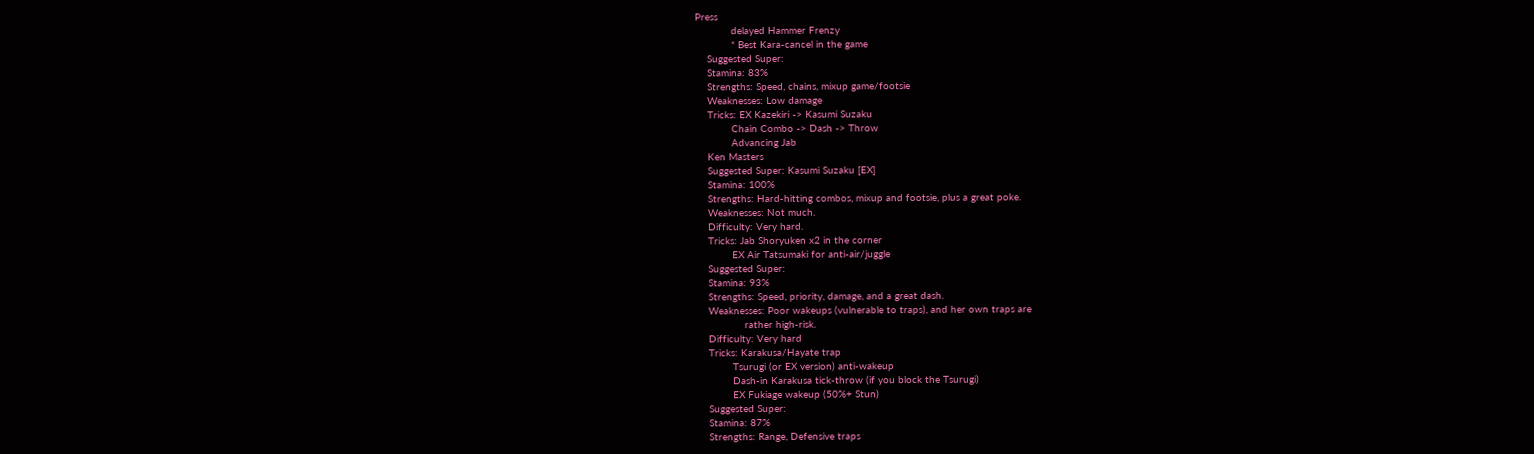Press
            delayed Hammer Frenzy
            * Best Kara-cancel in the game
    Suggested Super:
    Stamina: 83%
    Strengths: Speed, chains, mixup game/footsie
    Weaknesses: Low damage
    Tricks: EX Kazekiri -> Kasumi Suzaku
            Chain Combo -> Dash -> Throw
            Advancing Jab
    Ken Masters
    Suggested Super: Kasumi Suzaku [EX]
    Stamina: 100%
    Strengths: Hard-hitting combos, mixup and footsie, plus a great poke.
    Weaknesses: Not much.
    Difficulty: Very hard.
    Tricks: Jab Shoryuken x2 in the corner
            EX Air Tatsumaki for anti-air/juggle
    Suggested Super:
    Stamina: 93%
    Strengths: Speed, priority, damage, and a great dash.
    Weaknesses: Poor wakeups (vulnerable to traps), and her own traps are
                rather high-risk.
    Difficulty: Very hard
    Tricks: Karakusa/Hayate trap
            Tsurugi (or EX version) anti-wakeup
            Dash-in Karakusa tick-throw (if you block the Tsurugi)
            EX Fukiage wakeup (50%+ Stun)
    Suggested Super:
    Stamina: 87%
    Strengths: Range, Defensive traps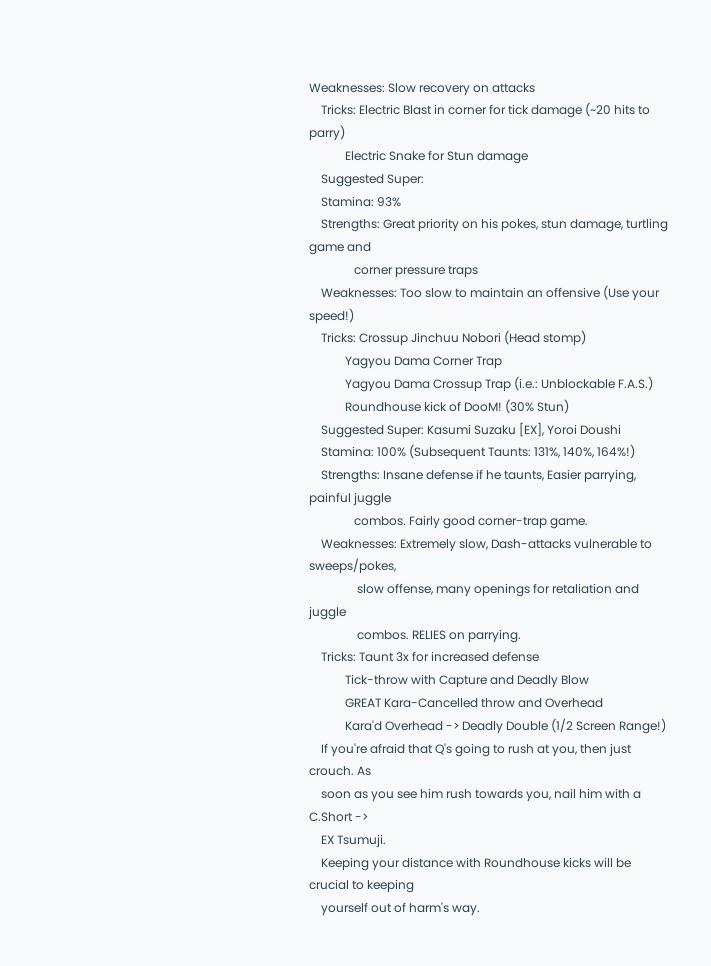Weaknesses: Slow recovery on attacks
    Tricks: Electric Blast in corner for tick damage (~20 hits to parry)
            Electric Snake for Stun damage
    Suggested Super:
    Stamina: 93%
    Strengths: Great priority on his pokes, stun damage, turtling game and
               corner pressure traps
    Weaknesses: Too slow to maintain an offensive (Use your speed!)
    Tricks: Crossup Jinchuu Nobori (Head stomp)
            Yagyou Dama Corner Trap
            Yagyou Dama Crossup Trap (i.e.: Unblockable F.A.S.)
            Roundhouse kick of DooM! (30% Stun)
    Suggested Super: Kasumi Suzaku [EX], Yoroi Doushi
    Stamina: 100% (Subsequent Taunts: 131%, 140%, 164%!)
    Strengths: Insane defense if he taunts, Easier parrying, painful juggle
               combos. Fairly good corner-trap game.
    Weaknesses: Extremely slow, Dash-attacks vulnerable to sweeps/pokes,
                slow offense, many openings for retaliation and juggle
                combos. RELIES on parrying.
    Tricks: Taunt 3x for increased defense
            Tick-throw with Capture and Deadly Blow
            GREAT Kara-Cancelled throw and Overhead
            Kara'd Overhead -> Deadly Double (1/2 Screen Range!)
    If you're afraid that Q's going to rush at you, then just crouch. As
    soon as you see him rush towards you, nail him with a C.Short ->
    EX Tsumuji.
    Keeping your distance with Roundhouse kicks will be crucial to keeping
    yourself out of harm's way.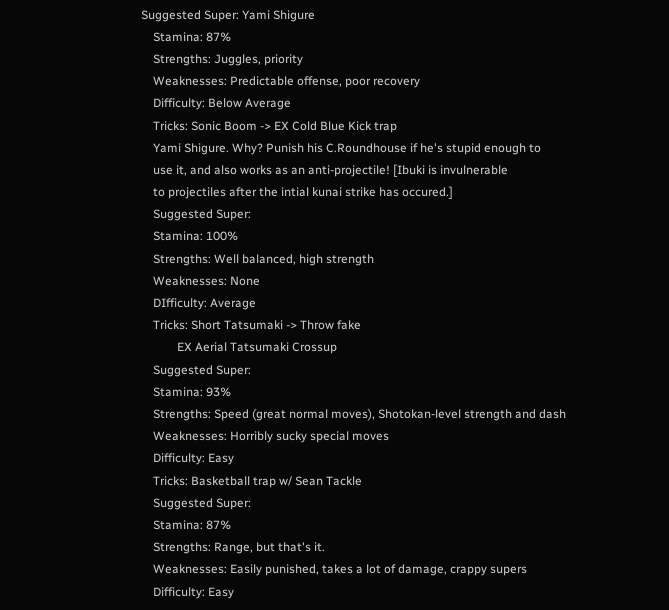Suggested Super: Yami Shigure
    Stamina: 87%
    Strengths: Juggles, priority
    Weaknesses: Predictable offense, poor recovery
    Difficulty: Below Average
    Tricks: Sonic Boom -> EX Cold Blue Kick trap
    Yami Shigure. Why? Punish his C.Roundhouse if he's stupid enough to
    use it, and also works as an anti-projectile! [Ibuki is invulnerable
    to projectiles after the intial kunai strike has occured.]
    Suggested Super:
    Stamina: 100%
    Strengths: Well balanced, high strength
    Weaknesses: None
    DIfficulty: Average
    Tricks: Short Tatsumaki -> Throw fake
            EX Aerial Tatsumaki Crossup
    Suggested Super:
    Stamina: 93%
    Strengths: Speed (great normal moves), Shotokan-level strength and dash
    Weaknesses: Horribly sucky special moves
    Difficulty: Easy
    Tricks: Basketball trap w/ Sean Tackle
    Suggested Super:
    Stamina: 87%
    Strengths: Range, but that's it.
    Weaknesses: Easily punished, takes a lot of damage, crappy supers
    Difficulty: Easy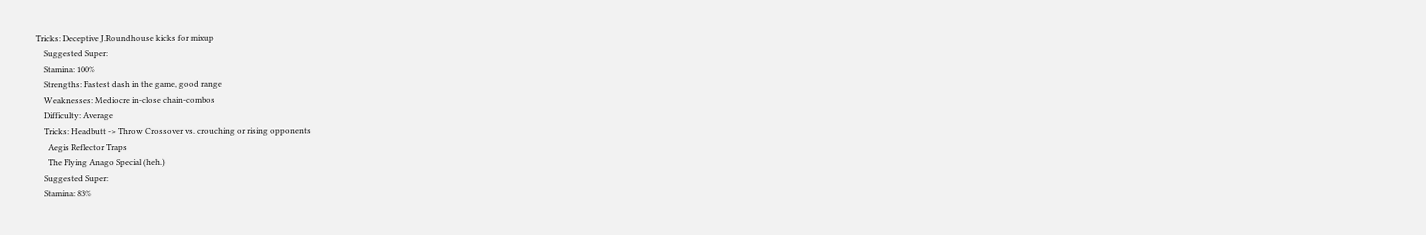Tricks: Deceptive J.Roundhouse kicks for mixup
    Suggested Super:
    Stamina: 100%
    Strengths: Fastest dash in the game, good range
    Weaknesses: Mediocre in-close chain-combos
    Difficulty: Average
    Tricks: Headbutt -> Throw Crossover vs. crouching or rising opponents
      Aegis Reflector Traps
      The Flying Anago Special (heh.)
    Suggested Super:
    Stamina: 83%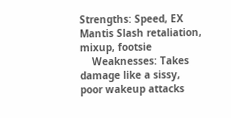Strengths: Speed, EX Mantis Slash retaliation, mixup, footsie
    Weaknesses: Takes damage like a sissy, poor wakeup attacks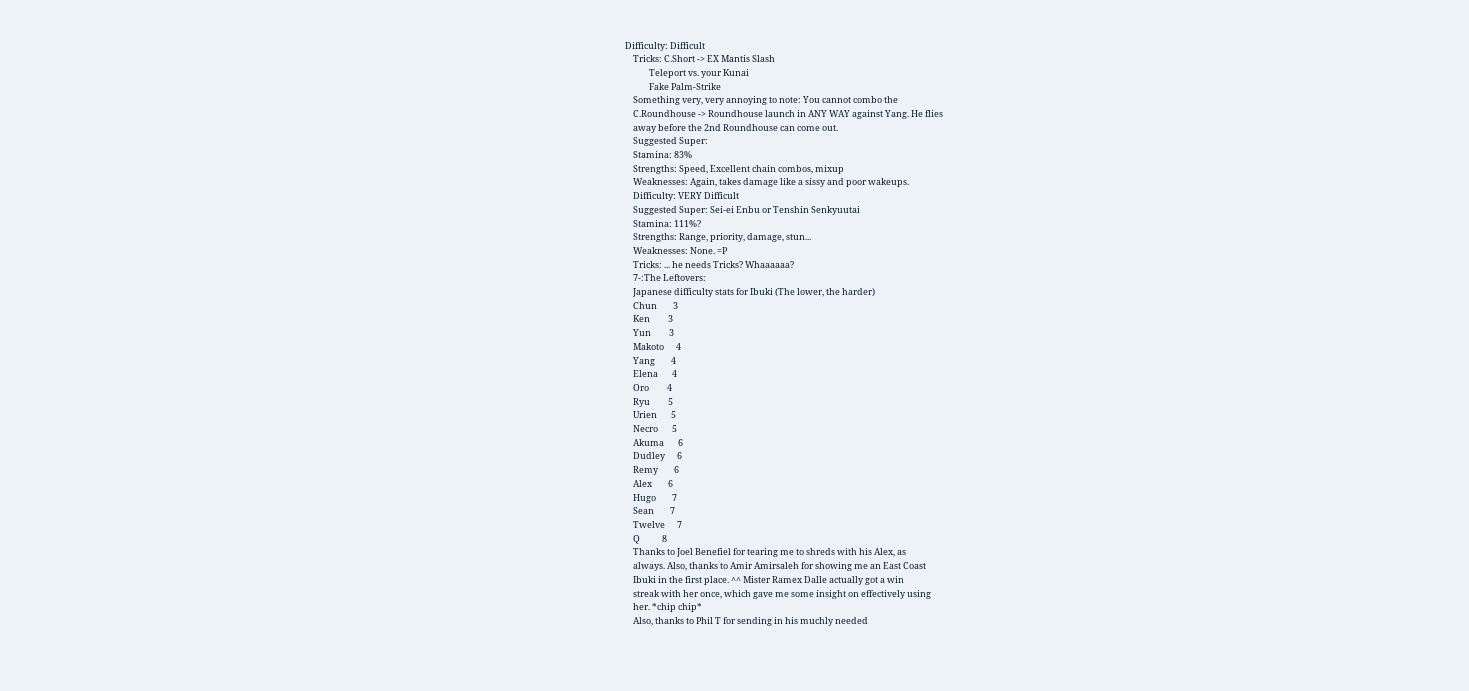Difficulty: Difficult
    Tricks: C.Short -> EX Mantis Slash
            Teleport vs. your Kunai
            Fake Palm-Strike
    Something very, very annoying to note: You cannot combo the
    C.Roundhouse -> Roundhouse launch in ANY WAY against Yang. He flies
    away before the 2nd Roundhouse can come out.
    Suggested Super:
    Stamina: 83%
    Strengths: Speed, Excellent chain combos, mixup
    Weaknesses: Again, takes damage like a sissy and poor wakeups.
    Difficulty: VERY Difficult
    Suggested Super: Sei-ei Enbu or Tenshin Senkyuutai
    Stamina: 111%?
    Strengths: Range, priority, damage, stun...
    Weaknesses: None. =P
    Tricks: ... he needs Tricks? Whaaaaaa?
    7-:The Leftovers:
    Japanese difficulty stats for Ibuki (The lower, the harder)
    Chun        3
    Ken         3
    Yun         3
    Makoto      4
    Yang        4
    Elena       4
    Oro         4
    Ryu         5
    Urien       5
    Necro       5
    Akuma       6
    Dudley      6
    Remy        6
    Alex        6
    Hugo        7
    Sean        7
    Twelve      7
    Q           8
    Thanks to Joel Benefiel for tearing me to shreds with his Alex, as
    always. Also, thanks to Amir Amirsaleh for showing me an East Coast
    Ibuki in the first place. ^^ Mister Ramex Dalle actually got a win
    streak with her once, which gave me some insight on effectively using
    her. *chip chip*
    Also, thanks to Phil T for sending in his muchly needed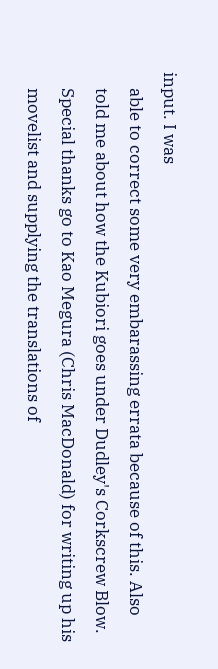input. I was
    able to correct some very embarassing errata because of this. Also
    told me about how the Kubiori goes under Dudley's Corkscrew Blow.
    Special thanks go to Kao Megura (Chris MacDonald) for writing up his
    movelist and supplying the translations of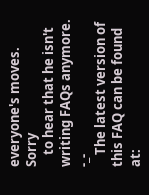everyone's moves. Sorry
    to hear that he isn't writing FAQs anymore. -_-
    The latest version of this FAQ can be found at: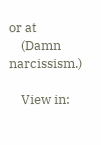or at
    (Damn narcissism.)

    View in: